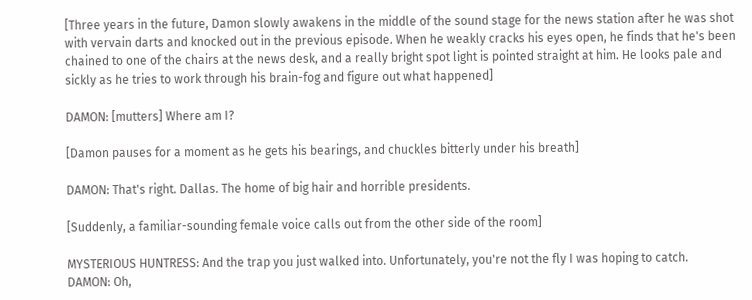[Three years in the future, Damon slowly awakens in the middle of the sound stage for the news station after he was shot with vervain darts and knocked out in the previous episode. When he weakly cracks his eyes open, he finds that he's been chained to one of the chairs at the news desk, and a really bright spot light is pointed straight at him. He looks pale and sickly as he tries to work through his brain-fog and figure out what happened]

DAMON: [mutters] Where am I?

[Damon pauses for a moment as he gets his bearings, and chuckles bitterly under his breath]

DAMON: That's right. Dallas. The home of big hair and horrible presidents.

[Suddenly, a familiar-sounding female voice calls out from the other side of the room]

MYSTERIOUS HUNTRESS: And the trap you just walked into. Unfortunately, you're not the fly I was hoping to catch.
DAMON: Oh,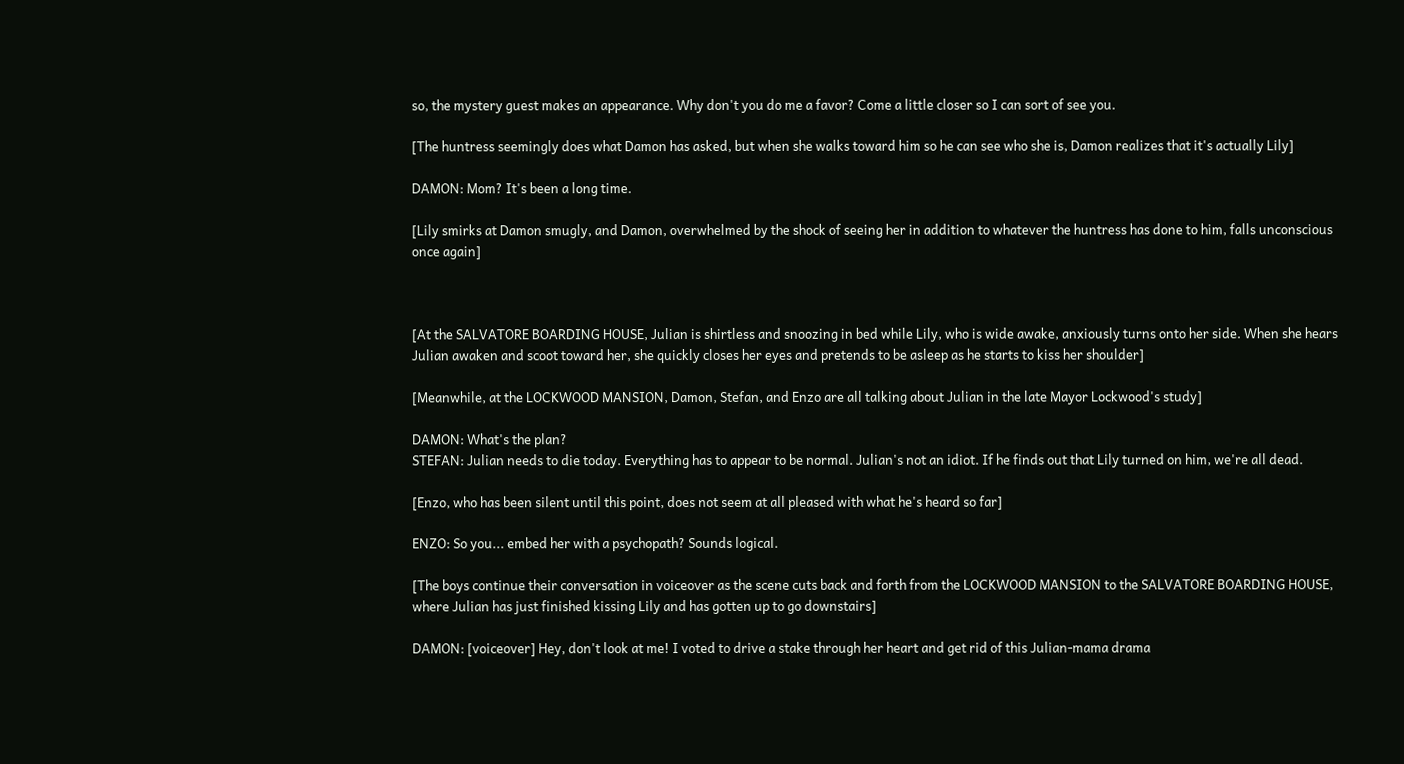so, the mystery guest makes an appearance. Why don't you do me a favor? Come a little closer so I can sort of see you.

[The huntress seemingly does what Damon has asked, but when she walks toward him so he can see who she is, Damon realizes that it's actually Lily]

DAMON: Mom? It's been a long time.

[Lily smirks at Damon smugly, and Damon, overwhelmed by the shock of seeing her in addition to whatever the huntress has done to him, falls unconscious once again]



[At the SALVATORE BOARDING HOUSE, Julian is shirtless and snoozing in bed while Lily, who is wide awake, anxiously turns onto her side. When she hears Julian awaken and scoot toward her, she quickly closes her eyes and pretends to be asleep as he starts to kiss her shoulder]

[Meanwhile, at the LOCKWOOD MANSION, Damon, Stefan, and Enzo are all talking about Julian in the late Mayor Lockwood's study]

DAMON: What's the plan?
STEFAN: Julian needs to die today. Everything has to appear to be normal. Julian's not an idiot. If he finds out that Lily turned on him, we're all dead.

[Enzo, who has been silent until this point, does not seem at all pleased with what he's heard so far]

ENZO: So you... embed her with a psychopath? Sounds logical.

[The boys continue their conversation in voiceover as the scene cuts back and forth from the LOCKWOOD MANSION to the SALVATORE BOARDING HOUSE, where Julian has just finished kissing Lily and has gotten up to go downstairs]

DAMON: [voiceover] Hey, don't look at me! I voted to drive a stake through her heart and get rid of this Julian-mama drama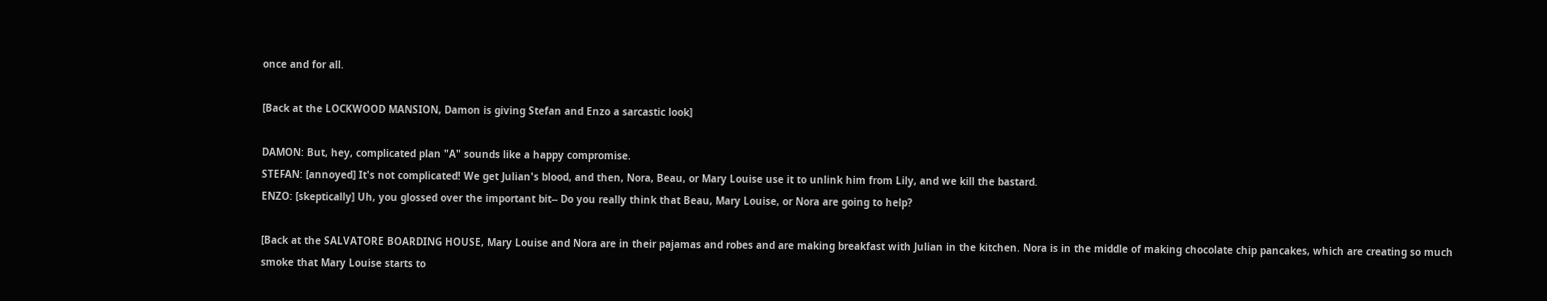once and for all.

[Back at the LOCKWOOD MANSION, Damon is giving Stefan and Enzo a sarcastic look]

DAMON: But, hey, complicated plan "A" sounds like a happy compromise.
STEFAN: [annoyed] It's not complicated! We get Julian's blood, and then, Nora, Beau, or Mary Louise use it to unlink him from Lily, and we kill the bastard.
ENZO: [skeptically] Uh, you glossed over the important bit-- Do you really think that Beau, Mary Louise, or Nora are going to help?

[Back at the SALVATORE BOARDING HOUSE, Mary Louise and Nora are in their pajamas and robes and are making breakfast with Julian in the kitchen. Nora is in the middle of making chocolate chip pancakes, which are creating so much smoke that Mary Louise starts to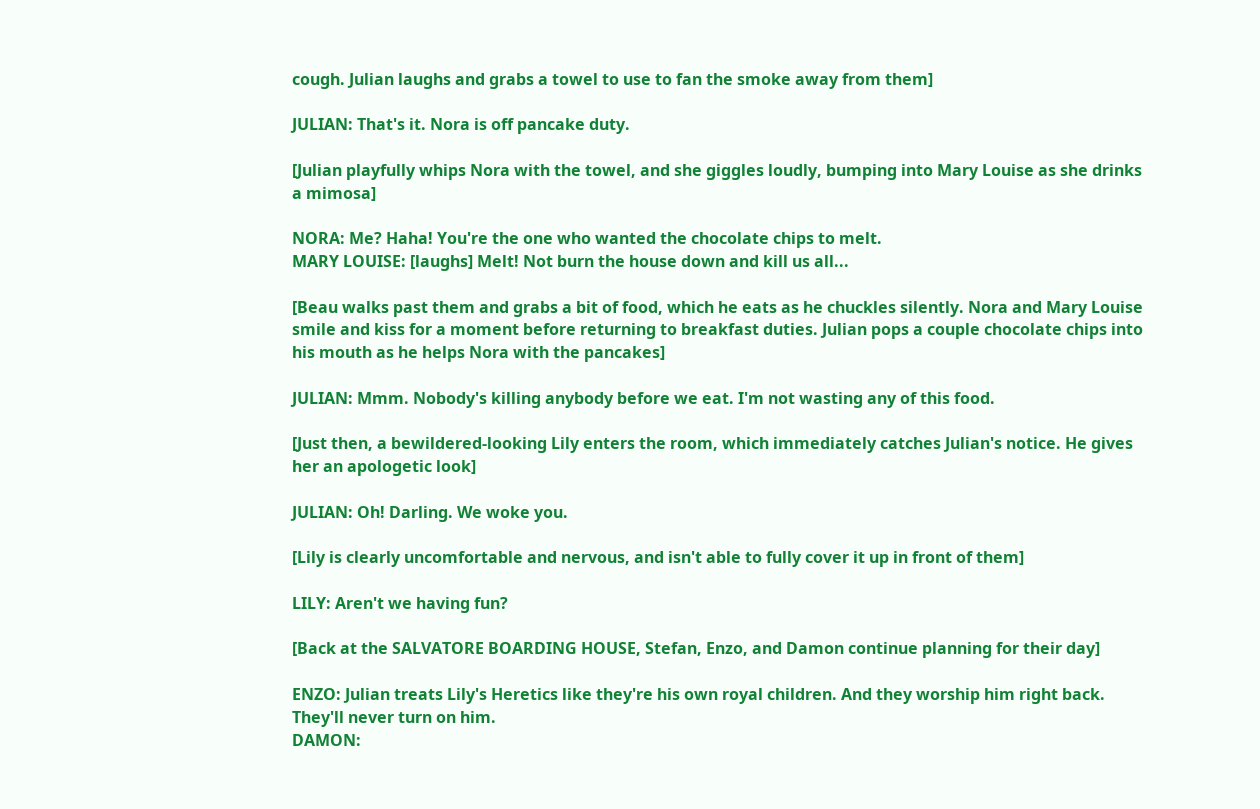cough. Julian laughs and grabs a towel to use to fan the smoke away from them]

JULIAN: That's it. Nora is off pancake duty.

[Julian playfully whips Nora with the towel, and she giggles loudly, bumping into Mary Louise as she drinks a mimosa]

NORA: Me? Haha! You're the one who wanted the chocolate chips to melt.
MARY LOUISE: [laughs] Melt! Not burn the house down and kill us all...

[Beau walks past them and grabs a bit of food, which he eats as he chuckles silently. Nora and Mary Louise smile and kiss for a moment before returning to breakfast duties. Julian pops a couple chocolate chips into his mouth as he helps Nora with the pancakes]

JULIAN: Mmm. Nobody's killing anybody before we eat. I'm not wasting any of this food.

[Just then, a bewildered-looking Lily enters the room, which immediately catches Julian's notice. He gives her an apologetic look]

JULIAN: Oh! Darling. We woke you.

[Lily is clearly uncomfortable and nervous, and isn't able to fully cover it up in front of them]

LILY: Aren't we having fun?

[Back at the SALVATORE BOARDING HOUSE, Stefan, Enzo, and Damon continue planning for their day]

ENZO: Julian treats Lily's Heretics like they're his own royal children. And they worship him right back. They'll never turn on him.
DAMON: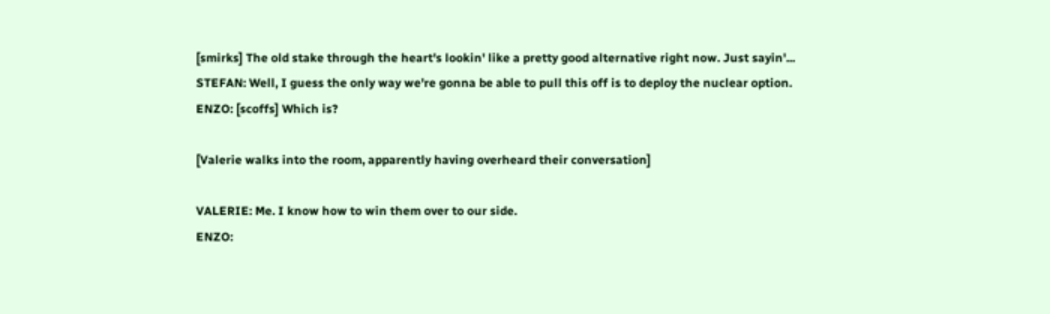[smirks] The old stake through the heart's lookin' like a pretty good alternative right now. Just sayin'...
STEFAN: Well, I guess the only way we're gonna be able to pull this off is to deploy the nuclear option.
ENZO: [scoffs] Which is?

[Valerie walks into the room, apparently having overheard their conversation]

VALERIE: Me. I know how to win them over to our side.
ENZO: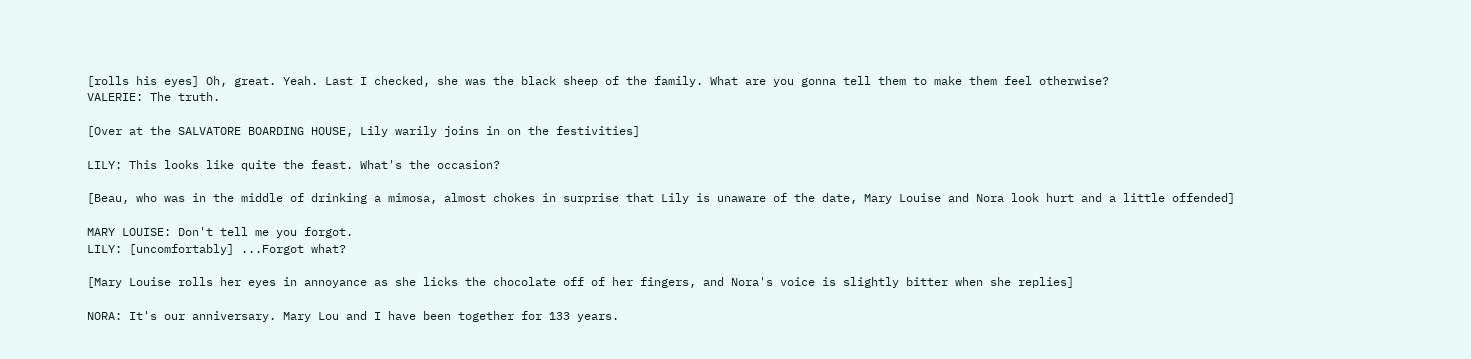[rolls his eyes] Oh, great. Yeah. Last I checked, she was the black sheep of the family. What are you gonna tell them to make them feel otherwise?
VALERIE: The truth.

[Over at the SALVATORE BOARDING HOUSE, Lily warily joins in on the festivities]

LILY: This looks like quite the feast. What's the occasion?

[Beau, who was in the middle of drinking a mimosa, almost chokes in surprise that Lily is unaware of the date, Mary Louise and Nora look hurt and a little offended]

MARY LOUISE: Don't tell me you forgot.
LILY: [uncomfortably] ...Forgot what?

[Mary Louise rolls her eyes in annoyance as she licks the chocolate off of her fingers, and Nora's voice is slightly bitter when she replies]

NORA: It's our anniversary. Mary Lou and I have been together for 133 years.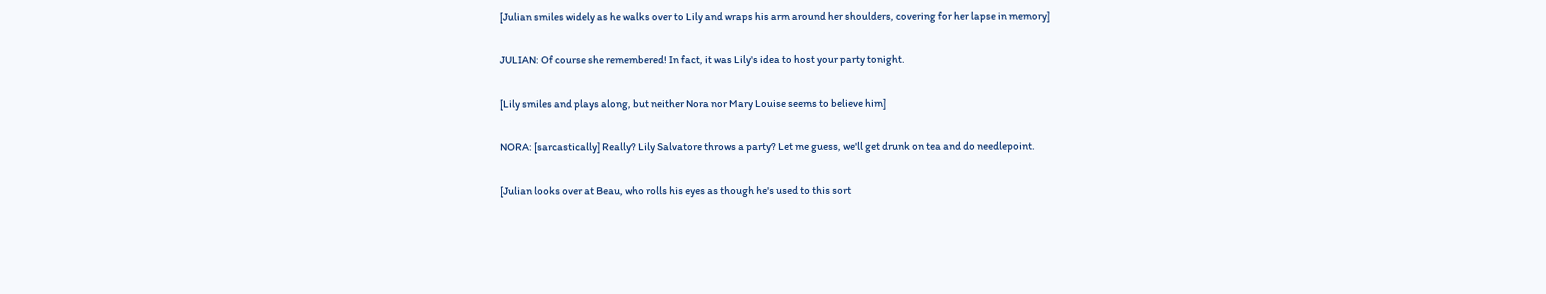[Julian smiles widely as he walks over to Lily and wraps his arm around her shoulders, covering for her lapse in memory]

JULIAN: Of course she remembered! In fact, it was Lily's idea to host your party tonight.

[Lily smiles and plays along, but neither Nora nor Mary Louise seems to believe him]

NORA: [sarcastically] Really? Lily Salvatore throws a party? Let me guess, we'll get drunk on tea and do needlepoint.

[Julian looks over at Beau, who rolls his eyes as though he's used to this sort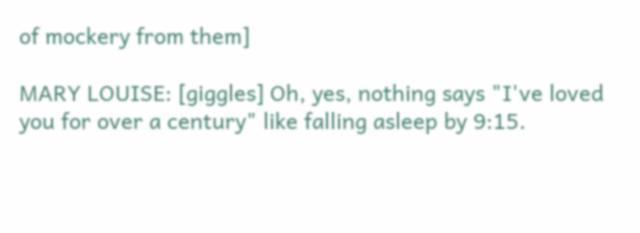of mockery from them]

MARY LOUISE: [giggles] Oh, yes, nothing says "I've loved you for over a century" like falling asleep by 9:15.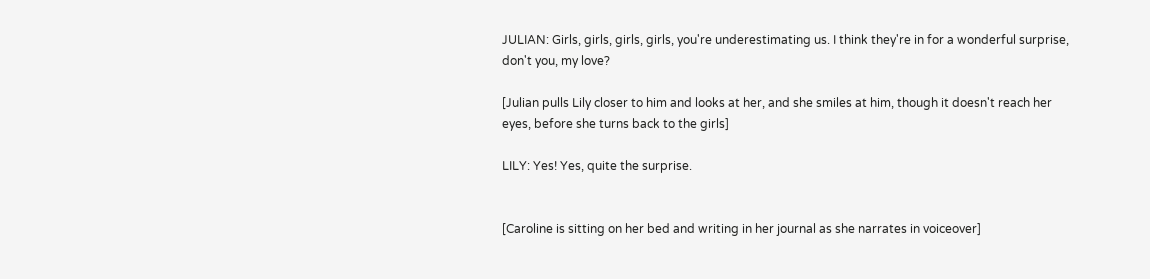JULIAN: Girls, girls, girls, girls, you're underestimating us. I think they're in for a wonderful surprise, don't you, my love?

[Julian pulls Lily closer to him and looks at her, and she smiles at him, though it doesn't reach her eyes, before she turns back to the girls]

LILY: Yes! Yes, quite the surprise.


[Caroline is sitting on her bed and writing in her journal as she narrates in voiceover]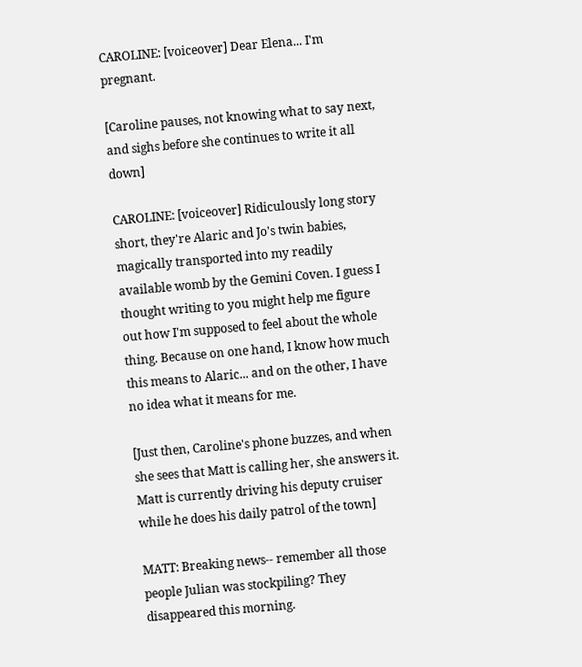CAROLINE: [voiceover] Dear Elena... I'm pregnant.

[Caroline pauses, not knowing what to say next, and sighs before she continues to write it all down]

CAROLINE: [voiceover] Ridiculously long story short, they're Alaric and Jo's twin babies, magically transported into my readily available womb by the Gemini Coven. I guess I thought writing to you might help me figure out how I'm supposed to feel about the whole thing. Because on one hand, I know how much this means to Alaric... and on the other, I have no idea what it means for me.

[Just then, Caroline's phone buzzes, and when she sees that Matt is calling her, she answers it. Matt is currently driving his deputy cruiser while he does his daily patrol of the town]

MATT: Breaking news-- remember all those people Julian was stockpiling? They disappeared this morning.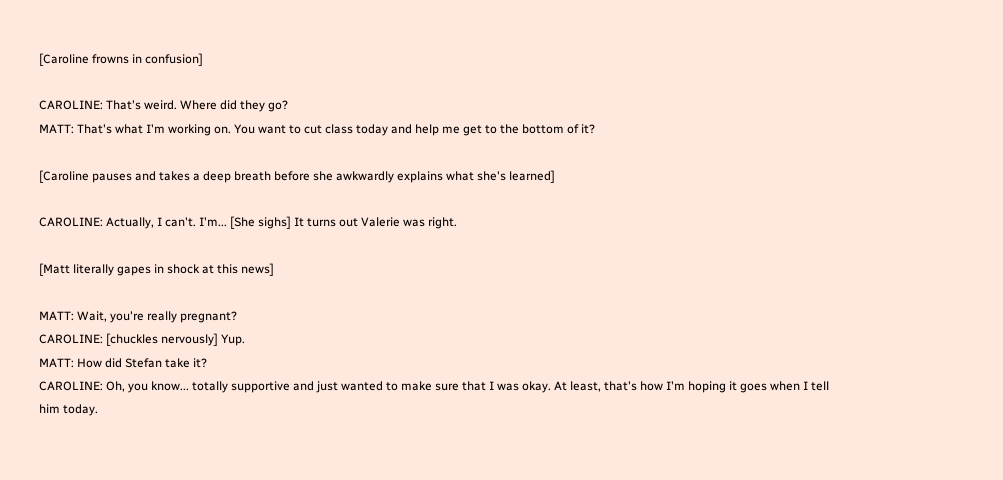[Caroline frowns in confusion]

CAROLINE: That's weird. Where did they go?
MATT: That's what I'm working on. You want to cut class today and help me get to the bottom of it?

[Caroline pauses and takes a deep breath before she awkwardly explains what she's learned]

CAROLINE: Actually, I can't. I'm... [She sighs] It turns out Valerie was right.

[Matt literally gapes in shock at this news]

MATT: Wait, you're really pregnant?
CAROLINE: [chuckles nervously] Yup.
MATT: How did Stefan take it?
CAROLINE: Oh, you know... totally supportive and just wanted to make sure that I was okay. At least, that's how I'm hoping it goes when I tell him today.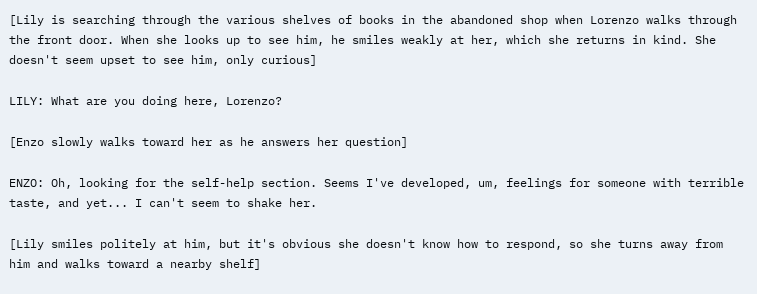[Lily is searching through the various shelves of books in the abandoned shop when Lorenzo walks through the front door. When she looks up to see him, he smiles weakly at her, which she returns in kind. She doesn't seem upset to see him, only curious]

LILY: What are you doing here, Lorenzo?

[Enzo slowly walks toward her as he answers her question]

ENZO: Oh, looking for the self-help section. Seems I've developed, um, feelings for someone with terrible taste, and yet... I can't seem to shake her.

[Lily smiles politely at him, but it's obvious she doesn't know how to respond, so she turns away from him and walks toward a nearby shelf]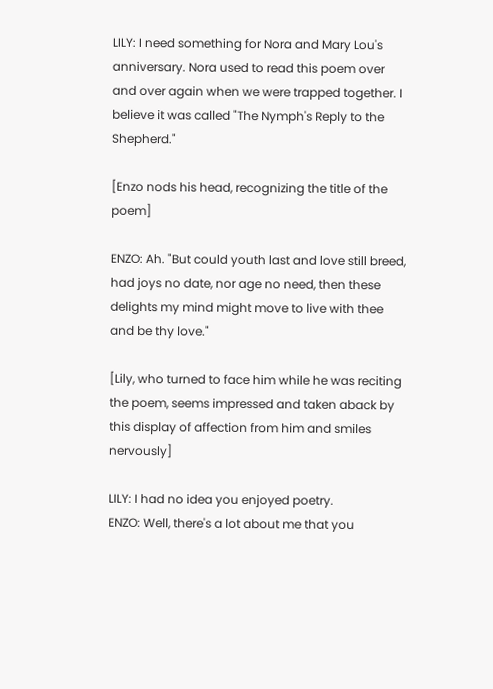LILY: I need something for Nora and Mary Lou's anniversary. Nora used to read this poem over and over again when we were trapped together. I believe it was called "The Nymph's Reply to the Shepherd."

[Enzo nods his head, recognizing the title of the poem]

ENZO: Ah. "But could youth last and love still breed, had joys no date, nor age no need, then these delights my mind might move to live with thee and be thy love."

[Lily, who turned to face him while he was reciting the poem, seems impressed and taken aback by this display of affection from him and smiles nervously]

LILY: I had no idea you enjoyed poetry.
ENZO: Well, there's a lot about me that you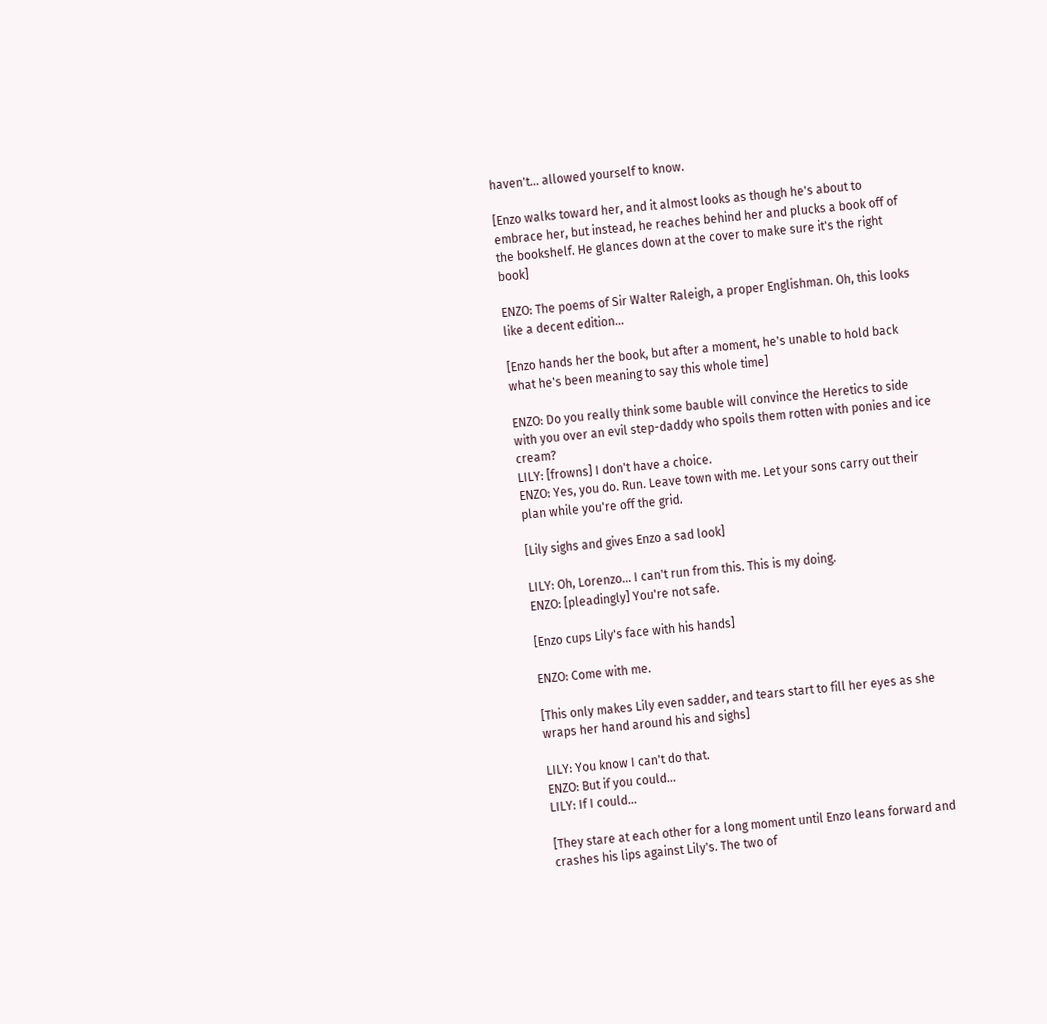haven't... allowed yourself to know.

[Enzo walks toward her, and it almost looks as though he's about to embrace her, but instead, he reaches behind her and plucks a book off of the bookshelf. He glances down at the cover to make sure it's the right book]

ENZO: The poems of Sir Walter Raleigh, a proper Englishman. Oh, this looks like a decent edition...

[Enzo hands her the book, but after a moment, he's unable to hold back what he's been meaning to say this whole time]

ENZO: Do you really think some bauble will convince the Heretics to side with you over an evil step-daddy who spoils them rotten with ponies and ice cream?
LILY: [frowns] I don't have a choice.
ENZO: Yes, you do. Run. Leave town with me. Let your sons carry out their plan while you're off the grid.

[Lily sighs and gives Enzo a sad look]

LILY: Oh, Lorenzo... I can't run from this. This is my doing.
ENZO: [pleadingly] You're not safe.

[Enzo cups Lily's face with his hands]

ENZO: Come with me.

[This only makes Lily even sadder, and tears start to fill her eyes as she wraps her hand around his and sighs]

LILY: You know I can't do that.
ENZO: But if you could...
LILY: If I could...

[They stare at each other for a long moment until Enzo leans forward and crashes his lips against Lily's. The two of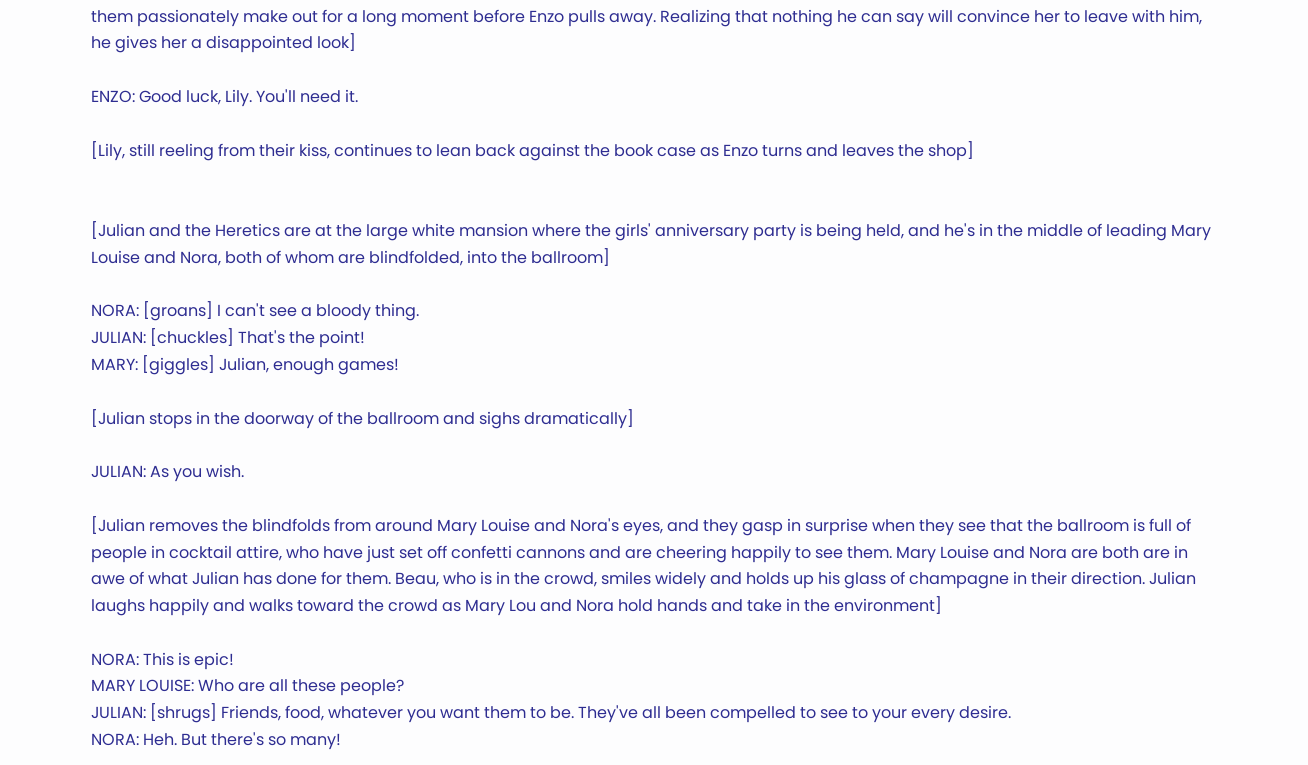them passionately make out for a long moment before Enzo pulls away. Realizing that nothing he can say will convince her to leave with him, he gives her a disappointed look]

ENZO: Good luck, Lily. You'll need it.

[Lily, still reeling from their kiss, continues to lean back against the book case as Enzo turns and leaves the shop]


[Julian and the Heretics are at the large white mansion where the girls' anniversary party is being held, and he's in the middle of leading Mary Louise and Nora, both of whom are blindfolded, into the ballroom]

NORA: [groans] I can't see a bloody thing.
JULIAN: [chuckles] That's the point!
MARY: [giggles] Julian, enough games!

[Julian stops in the doorway of the ballroom and sighs dramatically]

JULIAN: As you wish.

[Julian removes the blindfolds from around Mary Louise and Nora's eyes, and they gasp in surprise when they see that the ballroom is full of people in cocktail attire, who have just set off confetti cannons and are cheering happily to see them. Mary Louise and Nora are both are in awe of what Julian has done for them. Beau, who is in the crowd, smiles widely and holds up his glass of champagne in their direction. Julian laughs happily and walks toward the crowd as Mary Lou and Nora hold hands and take in the environment]

NORA: This is epic!
MARY LOUISE: Who are all these people?
JULIAN: [shrugs] Friends, food, whatever you want them to be. They've all been compelled to see to your every desire.
NORA: Heh. But there's so many!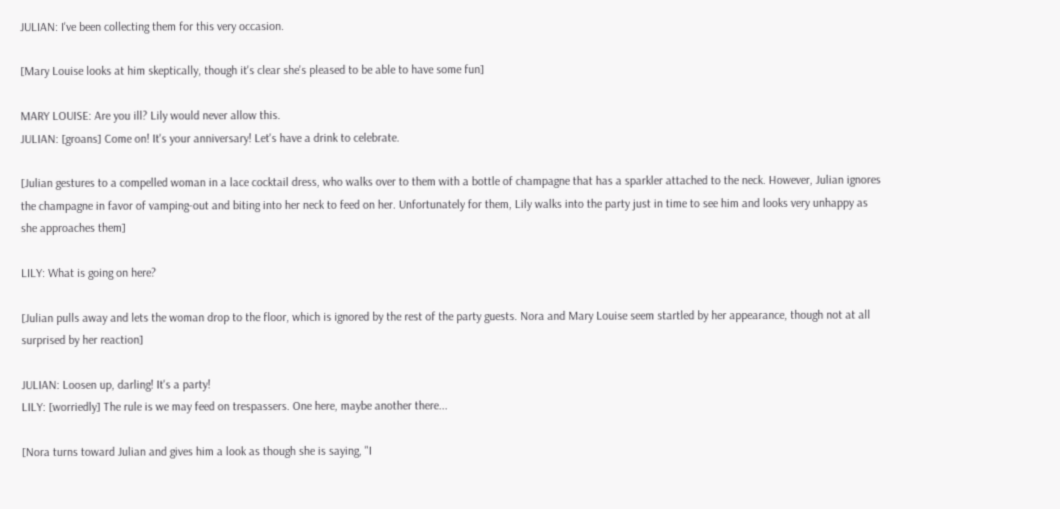JULIAN: I've been collecting them for this very occasion.

[Mary Louise looks at him skeptically, though it's clear she's pleased to be able to have some fun]

MARY LOUISE: Are you ill? Lily would never allow this.
JULIAN: [groans] Come on! It's your anniversary! Let's have a drink to celebrate.

[Julian gestures to a compelled woman in a lace cocktail dress, who walks over to them with a bottle of champagne that has a sparkler attached to the neck. However, Julian ignores the champagne in favor of vamping-out and biting into her neck to feed on her. Unfortunately for them, Lily walks into the party just in time to see him and looks very unhappy as she approaches them]

LILY: What is going on here?

[Julian pulls away and lets the woman drop to the floor, which is ignored by the rest of the party guests. Nora and Mary Louise seem startled by her appearance, though not at all surprised by her reaction]

JULIAN: Loosen up, darling! It's a party!
LILY: [worriedly] The rule is we may feed on trespassers. One here, maybe another there...

[Nora turns toward Julian and gives him a look as though she is saying, "I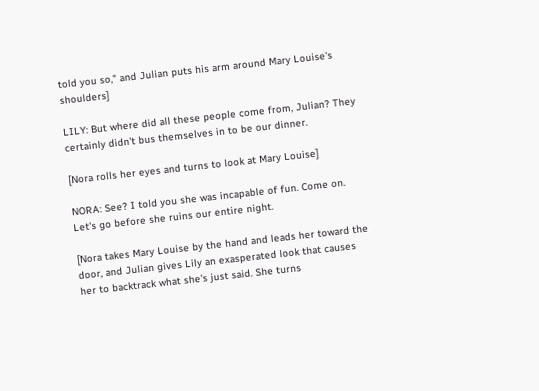told you so," and Julian puts his arm around Mary Louise's shoulders]

LILY: But where did all these people come from, Julian? They certainly didn't bus themselves in to be our dinner.

[Nora rolls her eyes and turns to look at Mary Louise]

NORA: See? I told you she was incapable of fun. Come on. Let's go before she ruins our entire night.

[Nora takes Mary Louise by the hand and leads her toward the door, and Julian gives Lily an exasperated look that causes her to backtrack what she's just said. She turns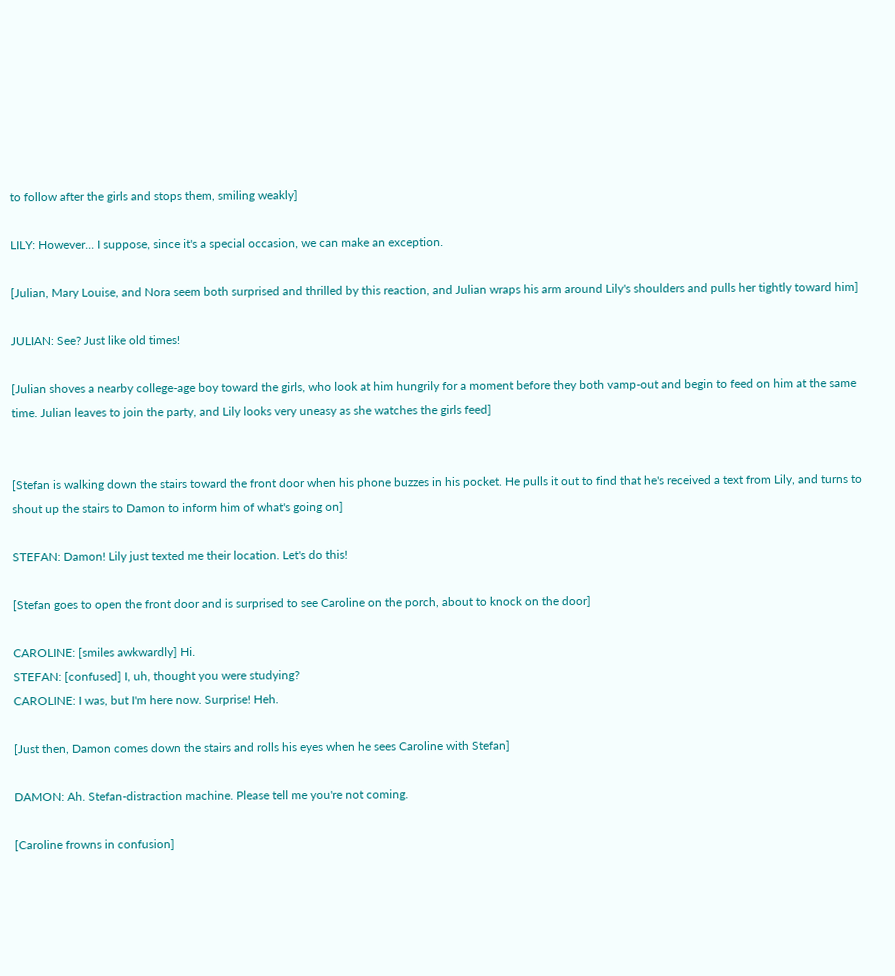to follow after the girls and stops them, smiling weakly]

LILY: However... I suppose, since it's a special occasion, we can make an exception.

[Julian, Mary Louise, and Nora seem both surprised and thrilled by this reaction, and Julian wraps his arm around Lily's shoulders and pulls her tightly toward him]

JULIAN: See? Just like old times!

[Julian shoves a nearby college-age boy toward the girls, who look at him hungrily for a moment before they both vamp-out and begin to feed on him at the same time. Julian leaves to join the party, and Lily looks very uneasy as she watches the girls feed]


[Stefan is walking down the stairs toward the front door when his phone buzzes in his pocket. He pulls it out to find that he's received a text from Lily, and turns to shout up the stairs to Damon to inform him of what's going on]

STEFAN: Damon! Lily just texted me their location. Let's do this!

[Stefan goes to open the front door and is surprised to see Caroline on the porch, about to knock on the door]

CAROLINE: [smiles awkwardly] Hi.
STEFAN: [confused] I, uh, thought you were studying?
CAROLINE: I was, but I'm here now. Surprise! Heh.

[Just then, Damon comes down the stairs and rolls his eyes when he sees Caroline with Stefan]

DAMON: Ah. Stefan-distraction machine. Please tell me you're not coming.

[Caroline frowns in confusion]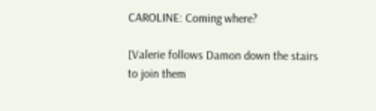CAROLINE: Coming where?

[Valerie follows Damon down the stairs to join them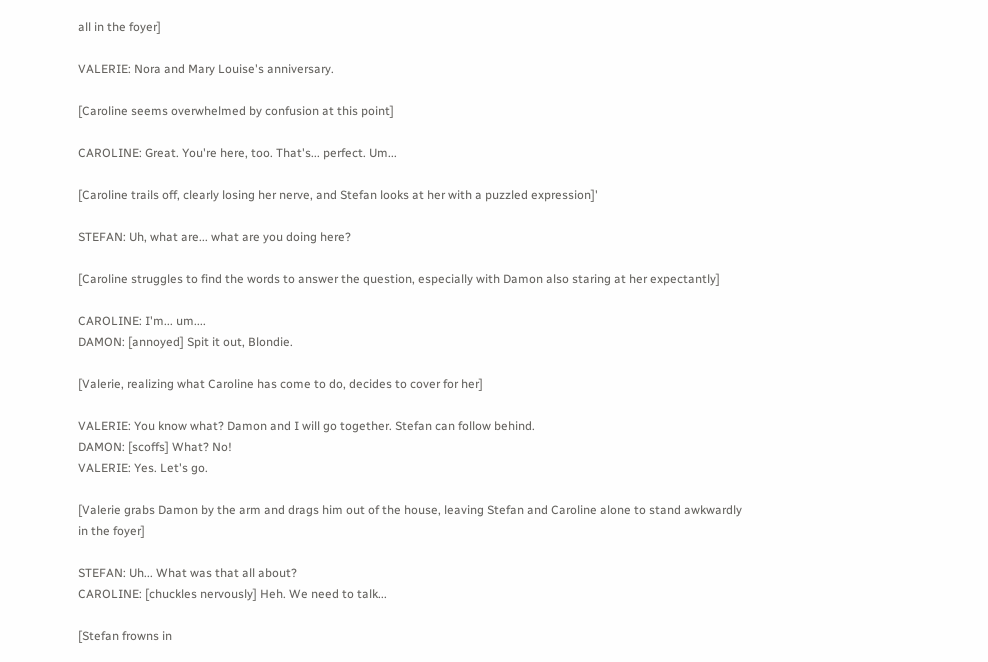all in the foyer]

VALERIE: Nora and Mary Louise's anniversary.

[Caroline seems overwhelmed by confusion at this point]

CAROLINE: Great. You're here, too. That's... perfect. Um...

[Caroline trails off, clearly losing her nerve, and Stefan looks at her with a puzzled expression]'

STEFAN: Uh, what are... what are you doing here?

[Caroline struggles to find the words to answer the question, especially with Damon also staring at her expectantly]

CAROLINE: I'm... um....
DAMON: [annoyed] Spit it out, Blondie.

[Valerie, realizing what Caroline has come to do, decides to cover for her]

VALERIE: You know what? Damon and I will go together. Stefan can follow behind.
DAMON: [scoffs] What? No!
VALERIE: Yes. Let's go.

[Valerie grabs Damon by the arm and drags him out of the house, leaving Stefan and Caroline alone to stand awkwardly in the foyer]

STEFAN: Uh... What was that all about?
CAROLINE: [chuckles nervously] Heh. We need to talk...

[Stefan frowns in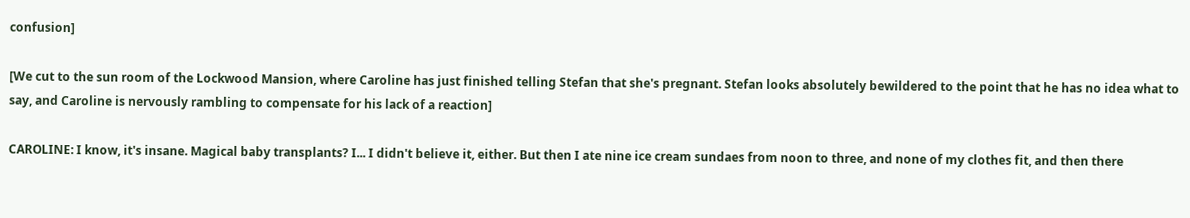confusion]

[We cut to the sun room of the Lockwood Mansion, where Caroline has just finished telling Stefan that she's pregnant. Stefan looks absolutely bewildered to the point that he has no idea what to say, and Caroline is nervously rambling to compensate for his lack of a reaction]

CAROLINE: I know, it's insane. Magical baby transplants? I... I didn't believe it, either. But then I ate nine ice cream sundaes from noon to three, and none of my clothes fit, and then there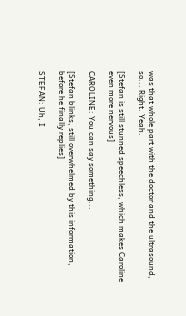was that whole part with the doctor and the ultrasound, so... Right. Yeah.

[Stefan is still stunned speechless, which makes Caroline even more nervous]

CAROLINE: You can say something...

[Stefan blinks, still overwhelmed by this information, before he finally replies]

STEFAN: Uh, I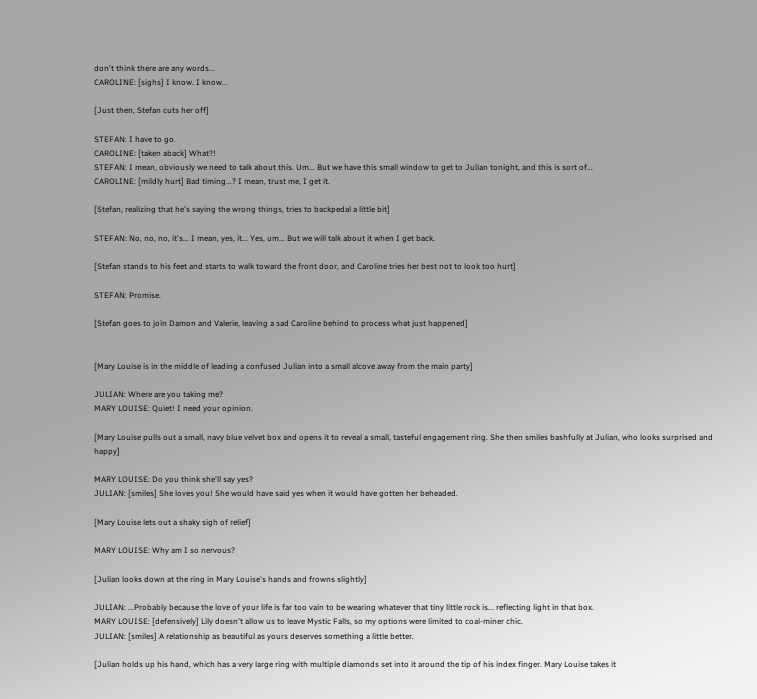don't think there are any words...
CAROLINE: [sighs] I know. I know...

[Just then, Stefan cuts her off]

STEFAN: I have to go.
CAROLINE: [taken aback] What?!
STEFAN: I mean, obviously we need to talk about this. Um... But we have this small window to get to Julian tonight, and this is sort of...
CAROLINE: [mildly hurt] Bad timing...? I mean, trust me, I get it.

[Stefan, realizing that he's saying the wrong things, tries to backpedal a little bit]

STEFAN: No, no, no, it's... I mean, yes, it... Yes, um... But we will talk about it when I get back.

[Stefan stands to his feet and starts to walk toward the front door, and Caroline tries her best not to look too hurt]

STEFAN: Promise.

[Stefan goes to join Damon and Valerie, leaving a sad Caroline behind to process what just happened]


[Mary Louise is in the middle of leading a confused Julian into a small alcove away from the main party]

JULIAN: Where are you taking me?
MARY LOUISE: Quiet! I need your opinion.

[Mary Louise pulls out a small, navy blue velvet box and opens it to reveal a small, tasteful engagement ring. She then smiles bashfully at Julian, who looks surprised and happy]

MARY LOUISE: Do you think she'll say yes?
JULIAN: [smiles] She loves you! She would have said yes when it would have gotten her beheaded.

[Mary Louise lets out a shaky sigh of relief]

MARY LOUISE: Why am I so nervous?

[Julian looks down at the ring in Mary Louise's hands and frowns slightly]

JULIAN: ...Probably because the love of your life is far too vain to be wearing whatever that tiny little rock is... reflecting light in that box.
MARY LOUISE: [defensively] Lily doesn't allow us to leave Mystic Falls, so my options were limited to coal-miner chic.
JULIAN: [smiles] A relationship as beautiful as yours deserves something a little better.

[Julian holds up his hand, which has a very large ring with multiple diamonds set into it around the tip of his index finger. Mary Louise takes it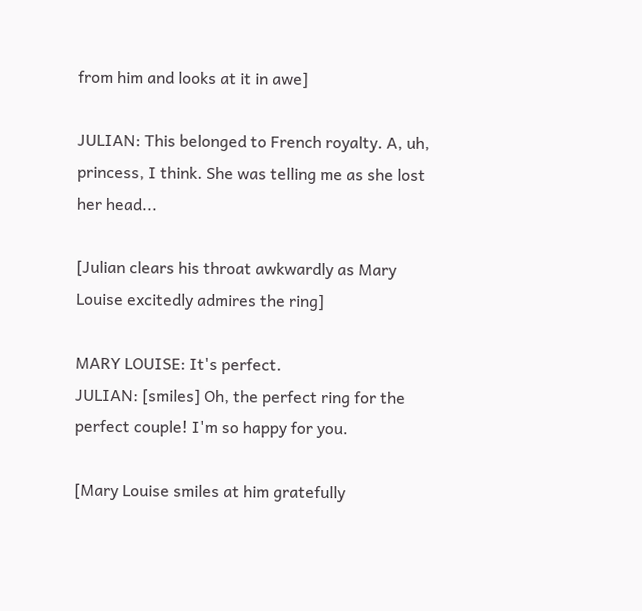from him and looks at it in awe]

JULIAN: This belonged to French royalty. A, uh, princess, I think. She was telling me as she lost her head...

[Julian clears his throat awkwardly as Mary Louise excitedly admires the ring]

MARY LOUISE: It's perfect.
JULIAN: [smiles] Oh, the perfect ring for the perfect couple! I'm so happy for you.

[Mary Louise smiles at him gratefully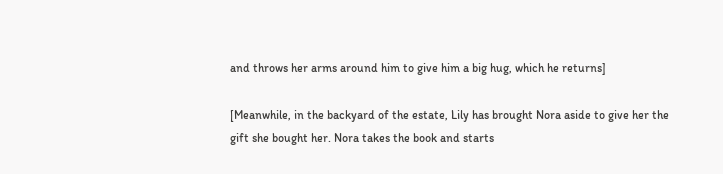and throws her arms around him to give him a big hug, which he returns]

[Meanwhile, in the backyard of the estate, Lily has brought Nora aside to give her the gift she bought her. Nora takes the book and starts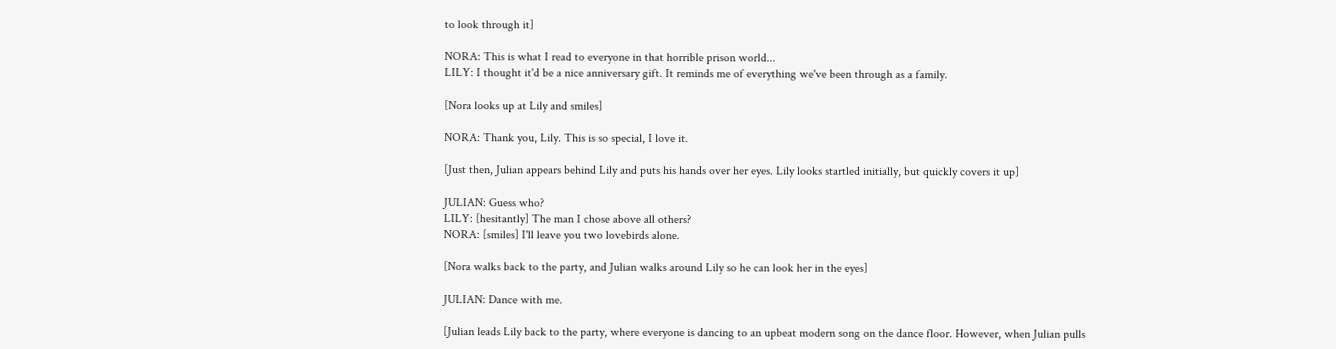to look through it]

NORA: This is what I read to everyone in that horrible prison world...
LILY: I thought it'd be a nice anniversary gift. It reminds me of everything we've been through as a family.

[Nora looks up at Lily and smiles]

NORA: Thank you, Lily. This is so special, I love it.

[Just then, Julian appears behind Lily and puts his hands over her eyes. Lily looks startled initially, but quickly covers it up]

JULIAN: Guess who?
LILY: [hesitantly] The man I chose above all others?
NORA: [smiles] I'll leave you two lovebirds alone.

[Nora walks back to the party, and Julian walks around Lily so he can look her in the eyes]

JULIAN: Dance with me.

[Julian leads Lily back to the party, where everyone is dancing to an upbeat modern song on the dance floor. However, when Julian pulls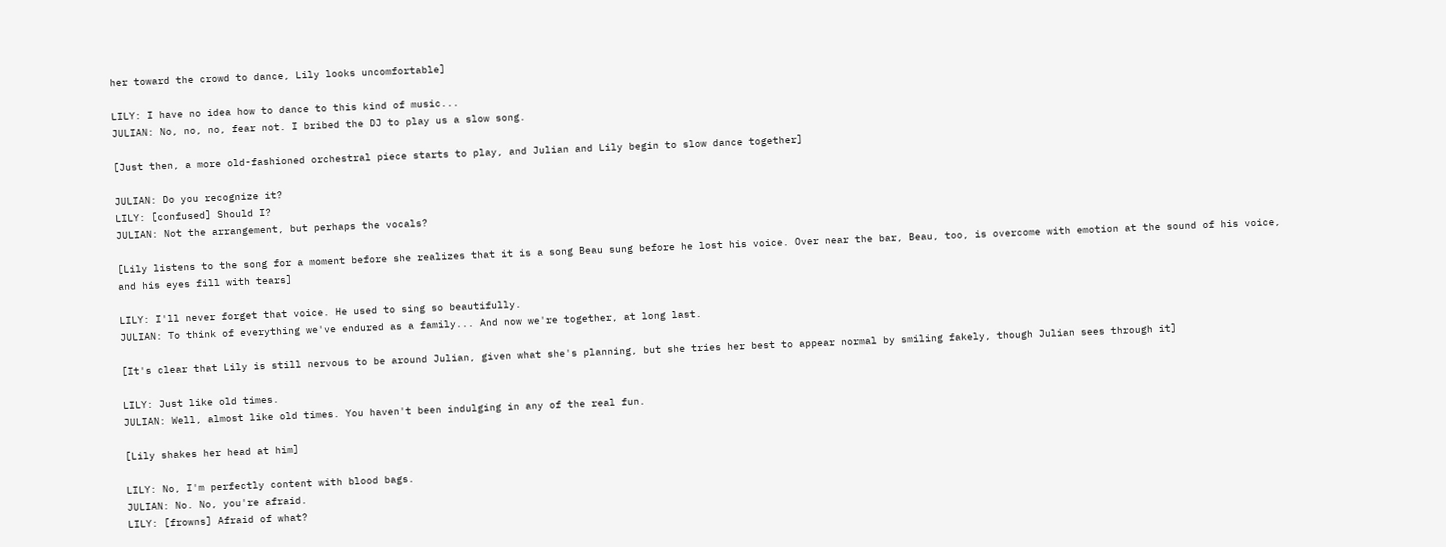her toward the crowd to dance, Lily looks uncomfortable]

LILY: I have no idea how to dance to this kind of music...
JULIAN: No, no, no, fear not. I bribed the DJ to play us a slow song.

[Just then, a more old-fashioned orchestral piece starts to play, and Julian and Lily begin to slow dance together]

JULIAN: Do you recognize it?
LILY: [confused] Should I?
JULIAN: Not the arrangement, but perhaps the vocals?

[Lily listens to the song for a moment before she realizes that it is a song Beau sung before he lost his voice. Over near the bar, Beau, too, is overcome with emotion at the sound of his voice, and his eyes fill with tears]

LILY: I'll never forget that voice. He used to sing so beautifully.
JULIAN: To think of everything we've endured as a family... And now we're together, at long last.

[It's clear that Lily is still nervous to be around Julian, given what she's planning, but she tries her best to appear normal by smiling fakely, though Julian sees through it]

LILY: Just like old times.
JULIAN: Well, almost like old times. You haven't been indulging in any of the real fun.

[Lily shakes her head at him]

LILY: No, I'm perfectly content with blood bags.
JULIAN: No. No, you're afraid.
LILY: [frowns] Afraid of what?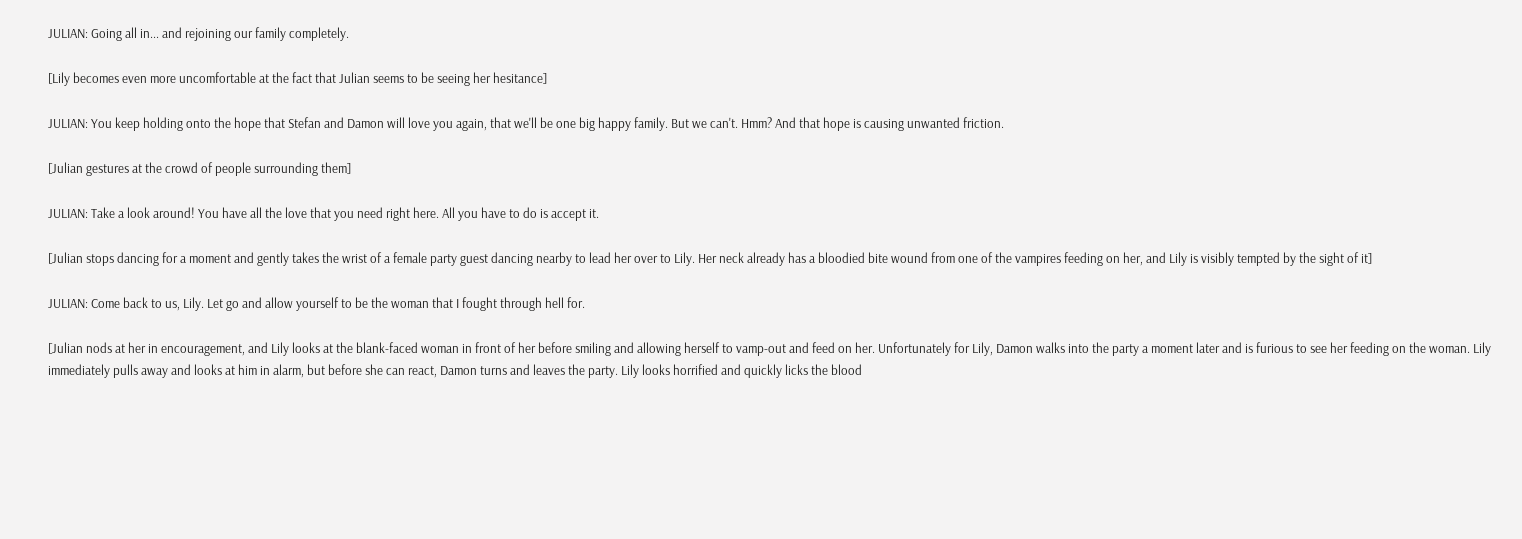JULIAN: Going all in... and rejoining our family completely.

[Lily becomes even more uncomfortable at the fact that Julian seems to be seeing her hesitance]

JULIAN: You keep holding onto the hope that Stefan and Damon will love you again, that we'll be one big happy family. But we can't. Hmm? And that hope is causing unwanted friction.

[Julian gestures at the crowd of people surrounding them]

JULIAN: Take a look around! You have all the love that you need right here. All you have to do is accept it.

[Julian stops dancing for a moment and gently takes the wrist of a female party guest dancing nearby to lead her over to Lily. Her neck already has a bloodied bite wound from one of the vampires feeding on her, and Lily is visibly tempted by the sight of it]

JULIAN: Come back to us, Lily. Let go and allow yourself to be the woman that I fought through hell for.

[Julian nods at her in encouragement, and Lily looks at the blank-faced woman in front of her before smiling and allowing herself to vamp-out and feed on her. Unfortunately for Lily, Damon walks into the party a moment later and is furious to see her feeding on the woman. Lily immediately pulls away and looks at him in alarm, but before she can react, Damon turns and leaves the party. Lily looks horrified and quickly licks the blood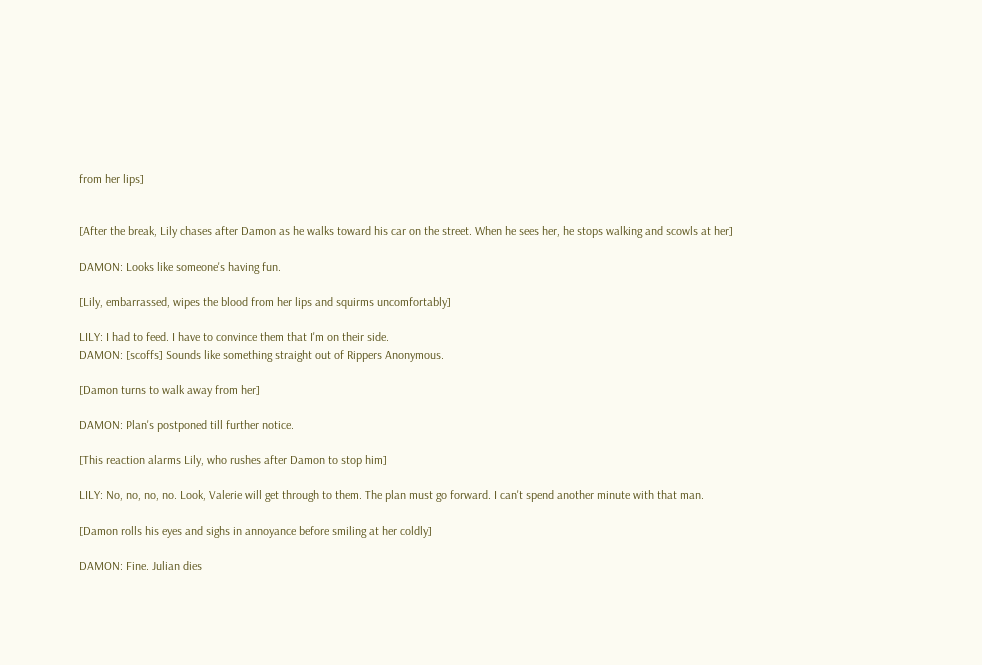from her lips]


[After the break, Lily chases after Damon as he walks toward his car on the street. When he sees her, he stops walking and scowls at her]

DAMON: Looks like someone's having fun.

[Lily, embarrassed, wipes the blood from her lips and squirms uncomfortably]

LILY: I had to feed. I have to convince them that I'm on their side.
DAMON: [scoffs] Sounds like something straight out of Rippers Anonymous.

[Damon turns to walk away from her]

DAMON: Plan's postponed till further notice.

[This reaction alarms Lily, who rushes after Damon to stop him]

LILY: No, no, no, no. Look, Valerie will get through to them. The plan must go forward. I can't spend another minute with that man.

[Damon rolls his eyes and sighs in annoyance before smiling at her coldly]

DAMON: Fine. Julian dies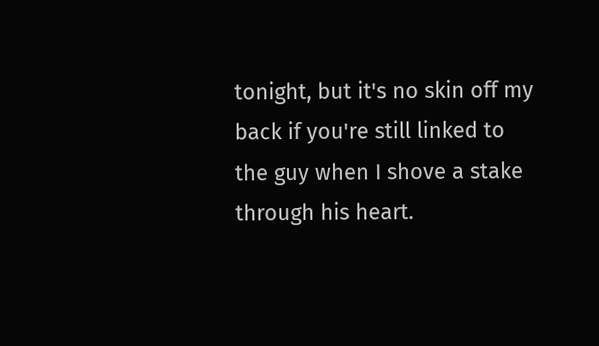tonight, but it's no skin off my back if you're still linked to the guy when I shove a stake through his heart.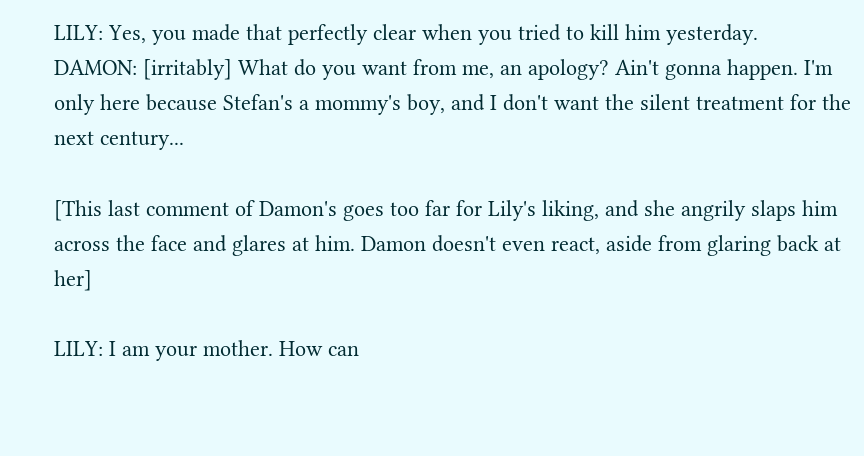LILY: Yes, you made that perfectly clear when you tried to kill him yesterday.
DAMON: [irritably] What do you want from me, an apology? Ain't gonna happen. I'm only here because Stefan's a mommy's boy, and I don't want the silent treatment for the next century...

[This last comment of Damon's goes too far for Lily's liking, and she angrily slaps him across the face and glares at him. Damon doesn't even react, aside from glaring back at her]

LILY: I am your mother. How can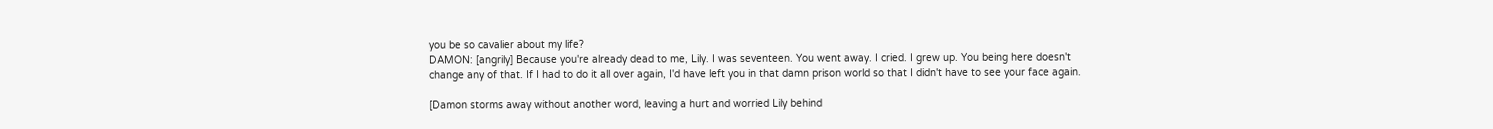you be so cavalier about my life?
DAMON: [angrily] Because you're already dead to me, Lily. I was seventeen. You went away. I cried. I grew up. You being here doesn't change any of that. If I had to do it all over again, I'd have left you in that damn prison world so that I didn't have to see your face again.

[Damon storms away without another word, leaving a hurt and worried Lily behind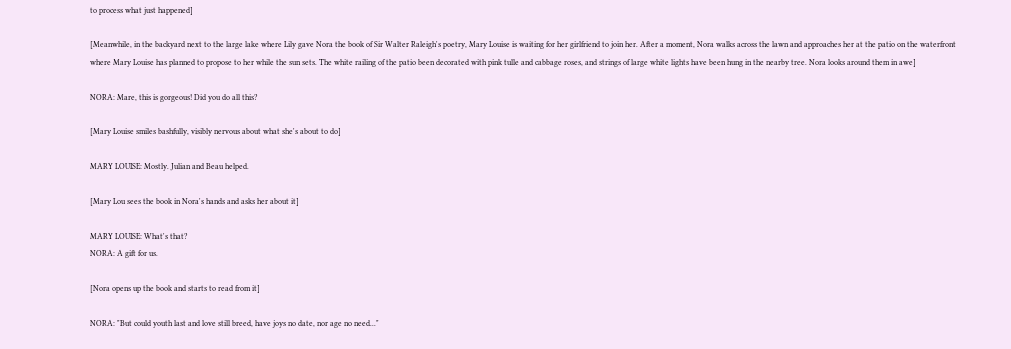to process what just happened]

[Meanwhile, in the backyard next to the large lake where Lily gave Nora the book of Sir Walter Raleigh's poetry, Mary Louise is waiting for her girlfriend to join her. After a moment, Nora walks across the lawn and approaches her at the patio on the waterfront where Mary Louise has planned to propose to her while the sun sets. The white railing of the patio been decorated with pink tulle and cabbage roses, and strings of large white lights have been hung in the nearby tree. Nora looks around them in awe]

NORA: Mare, this is gorgeous! Did you do all this?

[Mary Louise smiles bashfully, visibly nervous about what she's about to do]

MARY LOUISE: Mostly. Julian and Beau helped.

[Mary Lou sees the book in Nora's hands and asks her about it]

MARY LOUISE: What's that?
NORA: A gift for us.

[Nora opens up the book and starts to read from it]

NORA: "But could youth last and love still breed, have joys no date, nor age no need..."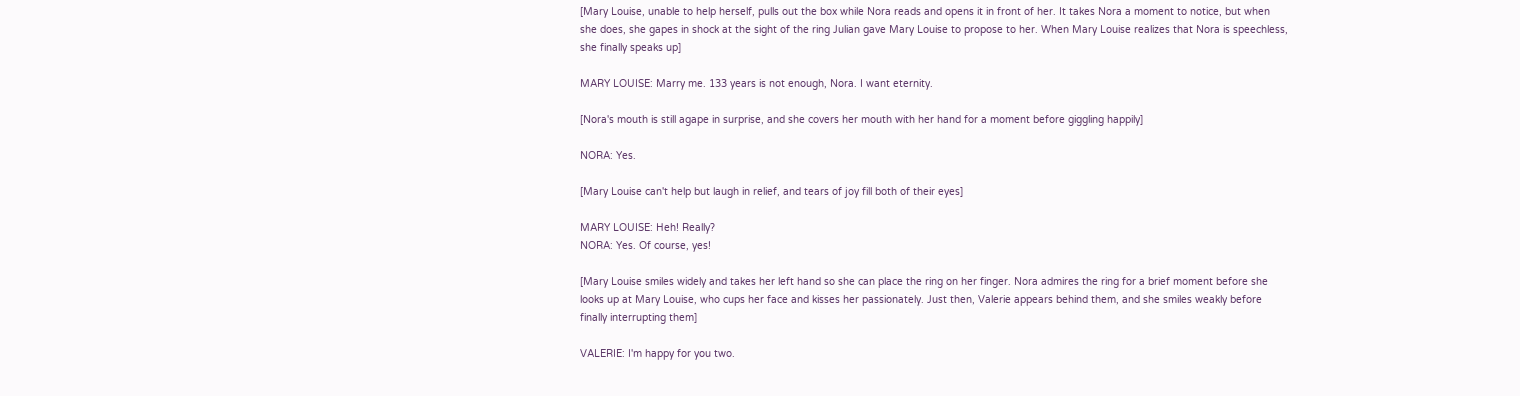[Mary Louise, unable to help herself, pulls out the box while Nora reads and opens it in front of her. It takes Nora a moment to notice, but when she does, she gapes in shock at the sight of the ring Julian gave Mary Louise to propose to her. When Mary Louise realizes that Nora is speechless, she finally speaks up]

MARY LOUISE: Marry me. 133 years is not enough, Nora. I want eternity.

[Nora's mouth is still agape in surprise, and she covers her mouth with her hand for a moment before giggling happily]

NORA: Yes.

[Mary Louise can't help but laugh in relief, and tears of joy fill both of their eyes]

MARY LOUISE: Heh! Really?
NORA: Yes. Of course, yes!

[Mary Louise smiles widely and takes her left hand so she can place the ring on her finger. Nora admires the ring for a brief moment before she looks up at Mary Louise, who cups her face and kisses her passionately. Just then, Valerie appears behind them, and she smiles weakly before finally interrupting them]

VALERIE: I'm happy for you two.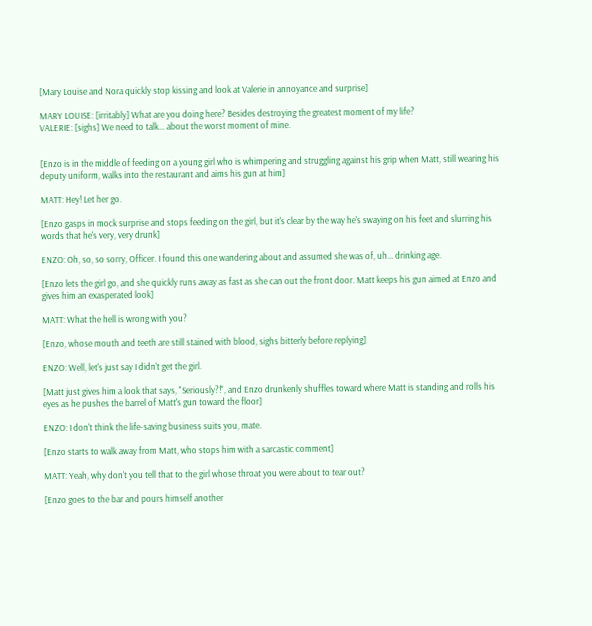[Mary Louise and Nora quickly stop kissing and look at Valerie in annoyance and surprise]

MARY LOUISE: [irritably] What are you doing here? Besides destroying the greatest moment of my life?
VALERIE: [sighs] We need to talk... about the worst moment of mine.


[Enzo is in the middle of feeding on a young girl who is whimpering and struggling against his grip when Matt, still wearing his deputy uniform, walks into the restaurant and aims his gun at him]

MATT: Hey! Let her go.

[Enzo gasps in mock surprise and stops feeding on the girl, but it's clear by the way he's swaying on his feet and slurring his words that he's very, very drunk]

ENZO: Oh, so, so sorry, Officer. I found this one wandering about and assumed she was of, uh... drinking age.

[Enzo lets the girl go, and she quickly runs away as fast as she can out the front door. Matt keeps his gun aimed at Enzo and gives him an exasperated look]

MATT: What the hell is wrong with you?

[Enzo, whose mouth and teeth are still stained with blood, sighs bitterly before replying]

ENZO: Well, let's just say I didn't get the girl.

[Matt just gives him a look that says, "Seriously?!", and Enzo drunkenly shuffles toward where Matt is standing and rolls his eyes as he pushes the barrel of Matt's gun toward the floor]

ENZO: I don't think the life-saving business suits you, mate.

[Enzo starts to walk away from Matt, who stops him with a sarcastic comment]

MATT: Yeah, why don't you tell that to the girl whose throat you were about to tear out?

[Enzo goes to the bar and pours himself another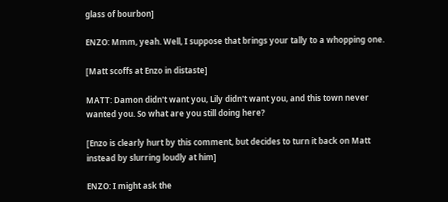glass of bourbon]

ENZO: Mmm, yeah. Well, I suppose that brings your tally to a whopping one.

[Matt scoffs at Enzo in distaste]

MATT: Damon didn't want you, Lily didn't want you, and this town never wanted you. So what are you still doing here?

[Enzo is clearly hurt by this comment, but decides to turn it back on Matt instead by slurring loudly at him]

ENZO: I might ask the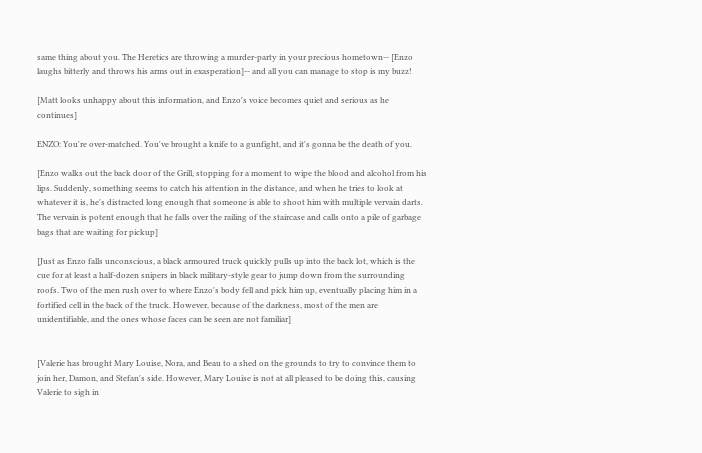same thing about you. The Heretics are throwing a murder-party in your precious hometown-- [Enzo laughs bitterly and throws his arms out in exasperation]-- and all you can manage to stop is my buzz!

[Matt looks unhappy about this information, and Enzo's voice becomes quiet and serious as he continues]

ENZO: You're over-matched. You've brought a knife to a gunfight, and it's gonna be the death of you.

[Enzo walks out the back door of the Grill, stopping for a moment to wipe the blood and alcohol from his lips. Suddenly, something seems to catch his attention in the distance, and when he tries to look at whatever it is, he's distracted long enough that someone is able to shoot him with multiple vervain darts. The vervain is potent enough that he falls over the railing of the staircase and calls onto a pile of garbage bags that are waiting for pickup]

[Just as Enzo falls unconscious, a black armoured truck quickly pulls up into the back lot, which is the cue for at least a half-dozen snipers in black military-style gear to jump down from the surrounding roofs. Two of the men rush over to where Enzo's body fell and pick him up, eventually placing him in a fortified cell in the back of the truck. However, because of the darkness, most of the men are unidentifiable, and the ones whose faces can be seen are not familiar]


[Valerie has brought Mary Louise, Nora, and Beau to a shed on the grounds to try to convince them to join her, Damon, and Stefan's side. However, Mary Louise is not at all pleased to be doing this, causing Valerie to sigh in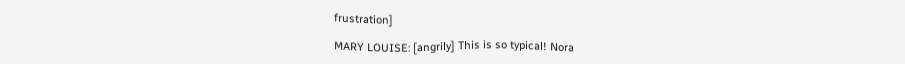frustration]

MARY LOUISE: [angrily] This is so typical! Nora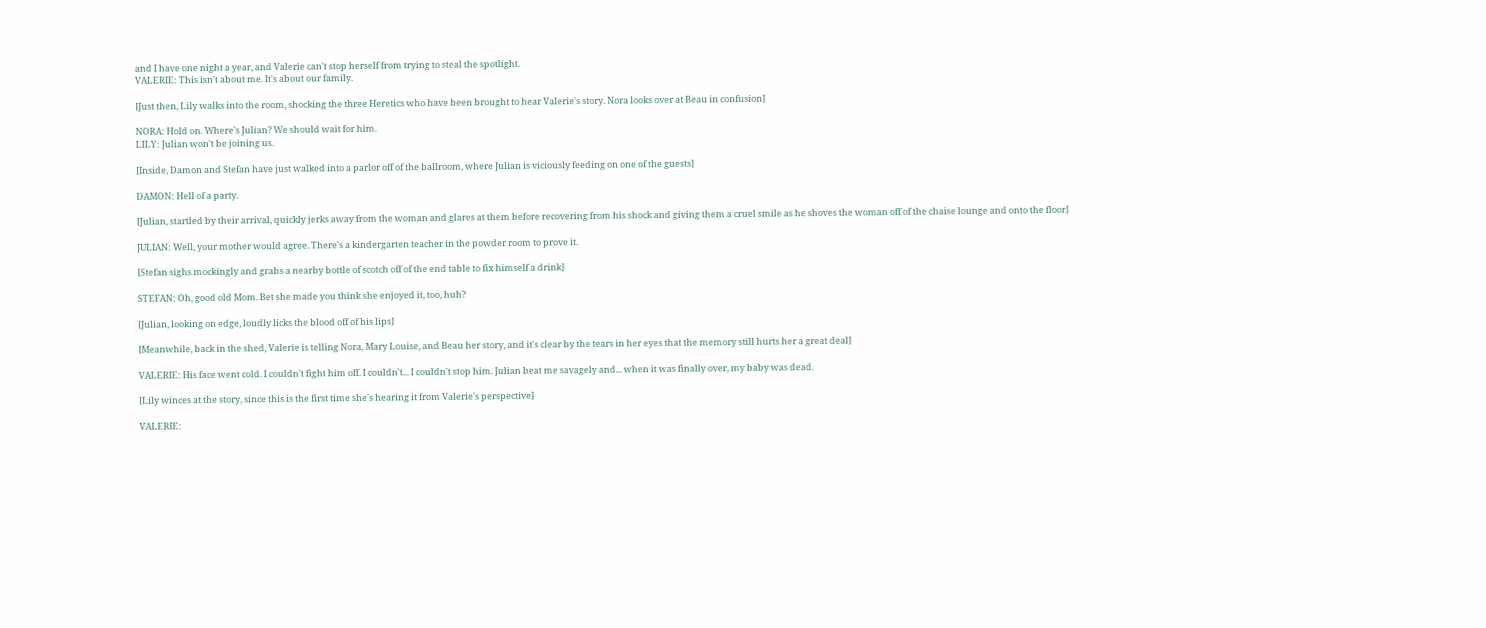and I have one night a year, and Valerie can't stop herself from trying to steal the spotlight.
VALERIE: This isn't about me. It's about our family.

[Just then, Lily walks into the room, shocking the three Heretics who have been brought to hear Valerie's story. Nora looks over at Beau in confusion]

NORA: Hold on. Where's Julian? We should wait for him.
LILY: Julian won't be joining us.

[Inside, Damon and Stefan have just walked into a parlor off of the ballroom, where Julian is viciously feeding on one of the guests]

DAMON: Hell of a party.

[Julian, startled by their arrival, quickly jerks away from the woman and glares at them before recovering from his shock and giving them a cruel smile as he shoves the woman off of the chaise lounge and onto the floor]

JULIAN: Well, your mother would agree. There's a kindergarten teacher in the powder room to prove it.

[Stefan sighs mockingly and grabs a nearby bottle of scotch off of the end table to fix himself a drink]

STEFAN: Oh, good old Mom. Bet she made you think she enjoyed it, too, huh?

[Julian, looking on edge, loudly licks the blood off of his lips]

[Meanwhile, back in the shed, Valerie is telling Nora, Mary Louise, and Beau her story, and it's clear by the tears in her eyes that the memory still hurts her a great deal]

VALERIE: His face went cold. I couldn't fight him off. I couldn't... I couldn't stop him. Julian beat me savagely and... when it was finally over, my baby was dead.

[Lily winces at the story, since this is the first time she's hearing it from Valerie's perspective]

VALERIE: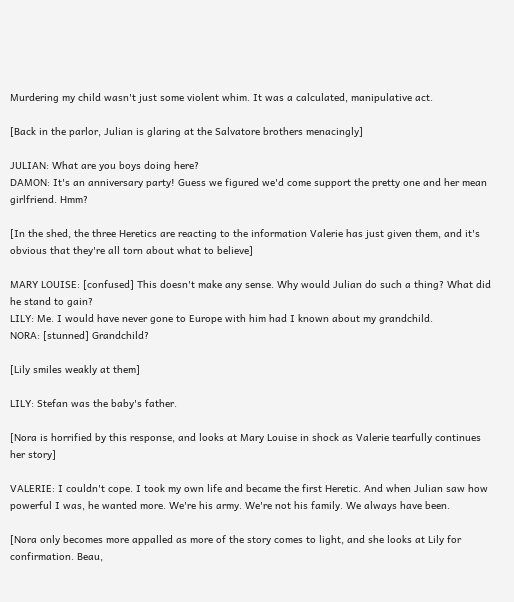Murdering my child wasn't just some violent whim. It was a calculated, manipulative act.

[Back in the parlor, Julian is glaring at the Salvatore brothers menacingly]

JULIAN: What are you boys doing here?
DAMON: It's an anniversary party! Guess we figured we'd come support the pretty one and her mean girlfriend. Hmm?

[In the shed, the three Heretics are reacting to the information Valerie has just given them, and it's obvious that they're all torn about what to believe]

MARY LOUISE: [confused] This doesn't make any sense. Why would Julian do such a thing? What did he stand to gain?
LILY: Me. I would have never gone to Europe with him had I known about my grandchild.
NORA: [stunned] Grandchild?

[Lily smiles weakly at them]

LILY: Stefan was the baby's father.

[Nora is horrified by this response, and looks at Mary Louise in shock as Valerie tearfully continues her story]

VALERIE: I couldn't cope. I took my own life and became the first Heretic. And when Julian saw how powerful I was, he wanted more. We're his army. We're not his family. We always have been.

[Nora only becomes more appalled as more of the story comes to light, and she looks at Lily for confirmation. Beau,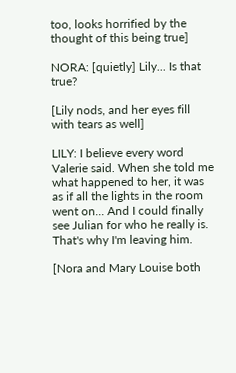too, looks horrified by the thought of this being true]

NORA: [quietly] Lily... Is that true?

[Lily nods, and her eyes fill with tears as well]

LILY: I believe every word Valerie said. When she told me what happened to her, it was as if all the lights in the room went on... And I could finally see Julian for who he really is. That's why I'm leaving him.

[Nora and Mary Louise both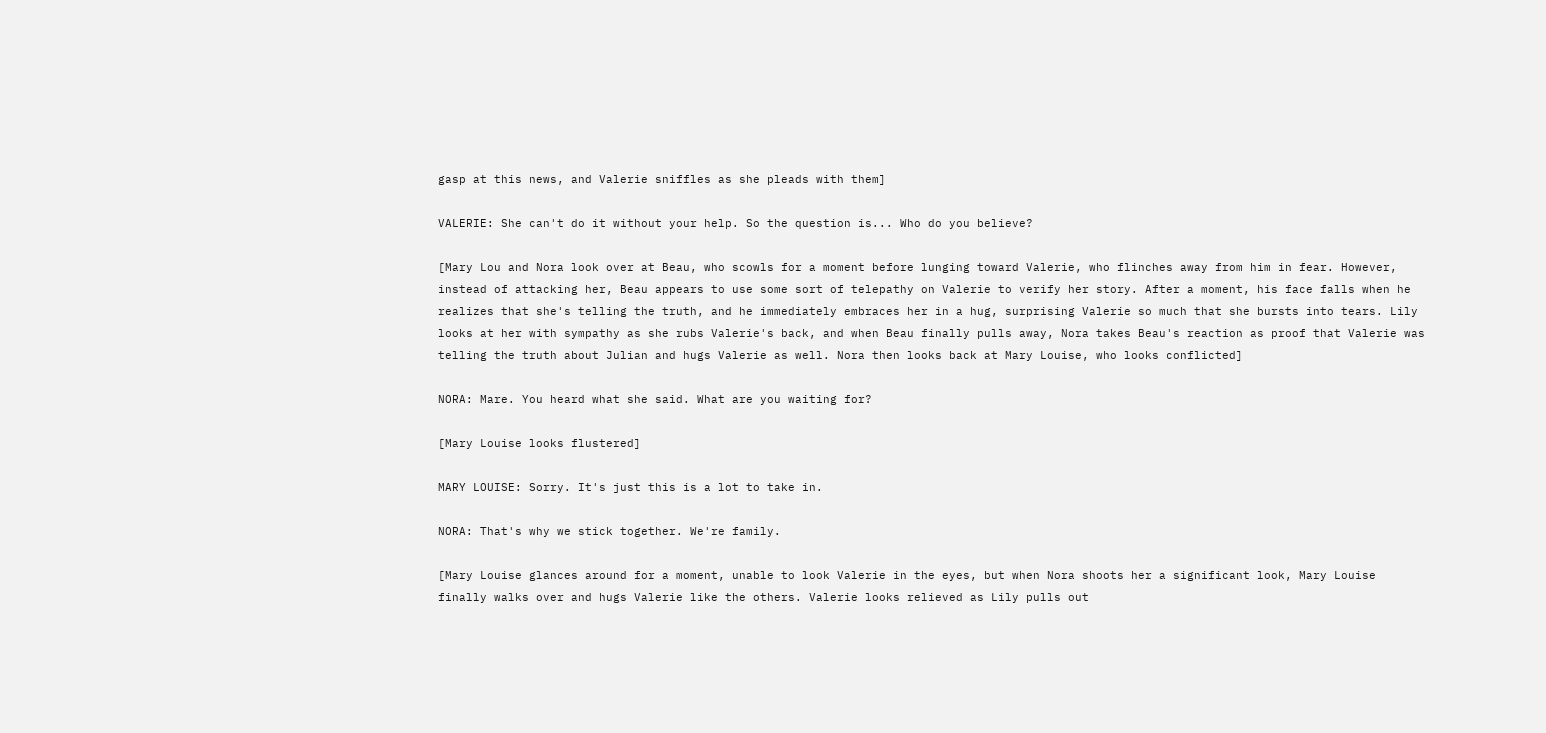gasp at this news, and Valerie sniffles as she pleads with them]

VALERIE: She can't do it without your help. So the question is... Who do you believe?

[Mary Lou and Nora look over at Beau, who scowls for a moment before lunging toward Valerie, who flinches away from him in fear. However, instead of attacking her, Beau appears to use some sort of telepathy on Valerie to verify her story. After a moment, his face falls when he realizes that she's telling the truth, and he immediately embraces her in a hug, surprising Valerie so much that she bursts into tears. Lily looks at her with sympathy as she rubs Valerie's back, and when Beau finally pulls away, Nora takes Beau's reaction as proof that Valerie was telling the truth about Julian and hugs Valerie as well. Nora then looks back at Mary Louise, who looks conflicted]

NORA: Mare. You heard what she said. What are you waiting for?

[Mary Louise looks flustered]

MARY LOUISE: Sorry. It's just this is a lot to take in.

NORA: That's why we stick together. We're family.

[Mary Louise glances around for a moment, unable to look Valerie in the eyes, but when Nora shoots her a significant look, Mary Louise finally walks over and hugs Valerie like the others. Valerie looks relieved as Lily pulls out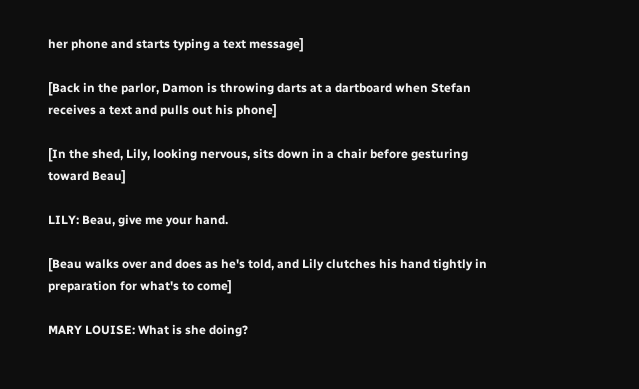her phone and starts typing a text message]

[Back in the parlor, Damon is throwing darts at a dartboard when Stefan receives a text and pulls out his phone]

[In the shed, Lily, looking nervous, sits down in a chair before gesturing toward Beau]

LILY: Beau, give me your hand.

[Beau walks over and does as he's told, and Lily clutches his hand tightly in preparation for what's to come]

MARY LOUISE: What is she doing?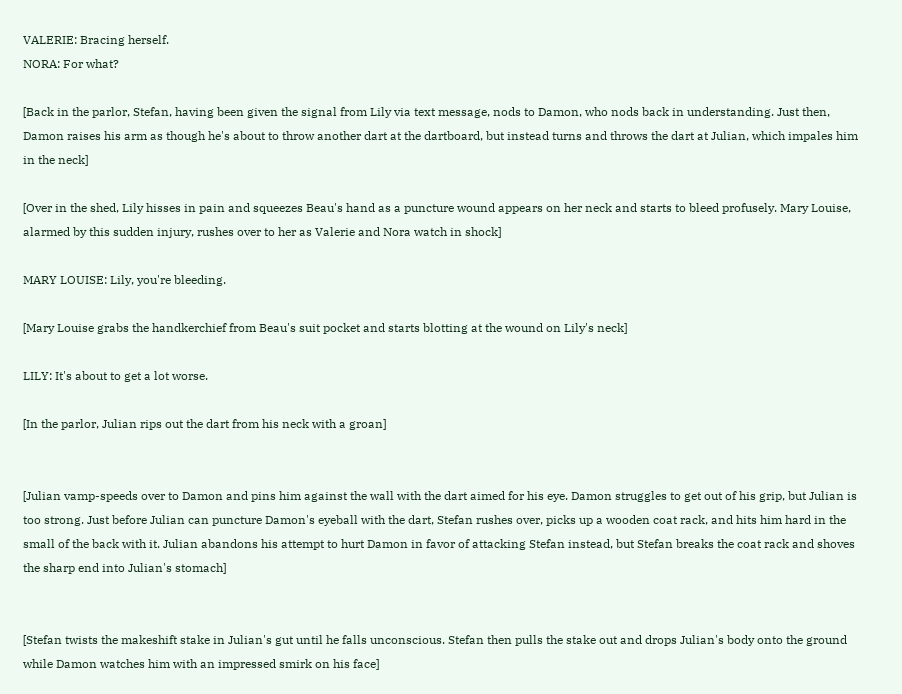VALERIE: Bracing herself.
NORA: For what?

[Back in the parlor, Stefan, having been given the signal from Lily via text message, nods to Damon, who nods back in understanding. Just then, Damon raises his arm as though he's about to throw another dart at the dartboard, but instead turns and throws the dart at Julian, which impales him in the neck]

[Over in the shed, Lily hisses in pain and squeezes Beau's hand as a puncture wound appears on her neck and starts to bleed profusely. Mary Louise, alarmed by this sudden injury, rushes over to her as Valerie and Nora watch in shock]

MARY LOUISE: Lily, you're bleeding.

[Mary Louise grabs the handkerchief from Beau's suit pocket and starts blotting at the wound on Lily's neck]

LILY: It's about to get a lot worse.

[In the parlor, Julian rips out the dart from his neck with a groan]


[Julian vamp-speeds over to Damon and pins him against the wall with the dart aimed for his eye. Damon struggles to get out of his grip, but Julian is too strong. Just before Julian can puncture Damon's eyeball with the dart, Stefan rushes over, picks up a wooden coat rack, and hits him hard in the small of the back with it. Julian abandons his attempt to hurt Damon in favor of attacking Stefan instead, but Stefan breaks the coat rack and shoves the sharp end into Julian's stomach]


[Stefan twists the makeshift stake in Julian's gut until he falls unconscious. Stefan then pulls the stake out and drops Julian's body onto the ground while Damon watches him with an impressed smirk on his face]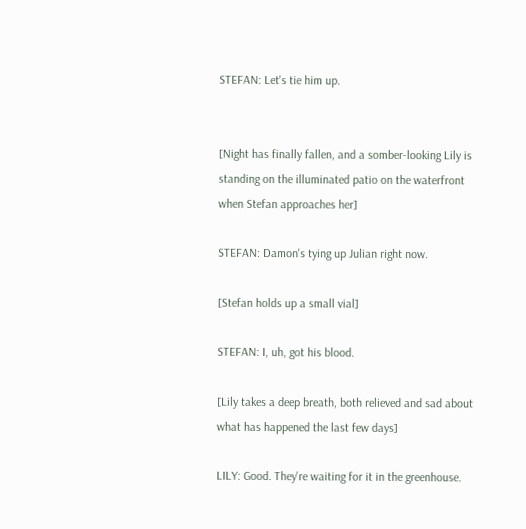STEFAN: Let's tie him up.


[Night has finally fallen, and a somber-looking Lily is standing on the illuminated patio on the waterfront when Stefan approaches her]

STEFAN: Damon's tying up Julian right now.

[Stefan holds up a small vial]

STEFAN: I, uh, got his blood.

[Lily takes a deep breath, both relieved and sad about what has happened the last few days]

LILY: Good. They're waiting for it in the greenhouse.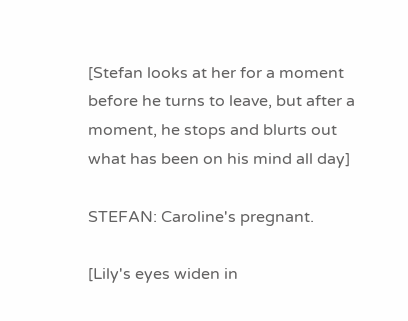[Stefan looks at her for a moment before he turns to leave, but after a moment, he stops and blurts out what has been on his mind all day]

STEFAN: Caroline's pregnant.

[Lily's eyes widen in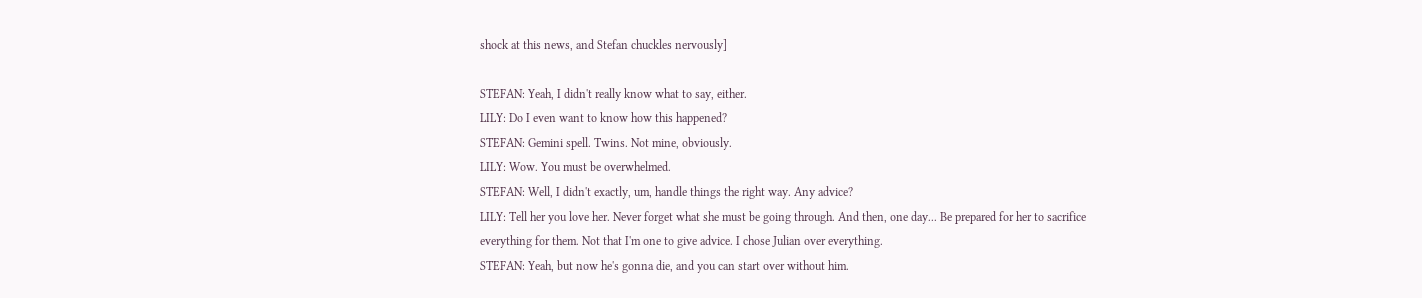shock at this news, and Stefan chuckles nervously]

STEFAN: Yeah, I didn't really know what to say, either.
LILY: Do I even want to know how this happened?
STEFAN: Gemini spell. Twins. Not mine, obviously.
LILY: Wow. You must be overwhelmed.
STEFAN: Well, I didn't exactly, um, handle things the right way. Any advice?
LILY: Tell her you love her. Never forget what she must be going through. And then, one day... Be prepared for her to sacrifice everything for them. Not that I'm one to give advice. I chose Julian over everything.
STEFAN: Yeah, but now he's gonna die, and you can start over without him.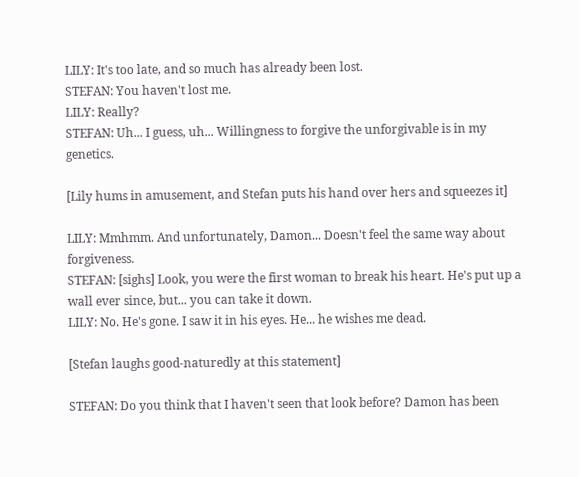LILY: It's too late, and so much has already been lost.
STEFAN: You haven't lost me.
LILY: Really?
STEFAN: Uh... I guess, uh... Willingness to forgive the unforgivable is in my genetics.

[Lily hums in amusement, and Stefan puts his hand over hers and squeezes it]

LILY: Mmhmm. And unfortunately, Damon... Doesn't feel the same way about forgiveness.
STEFAN: [sighs] Look, you were the first woman to break his heart. He's put up a wall ever since, but... you can take it down.
LILY: No. He's gone. I saw it in his eyes. He... he wishes me dead.

[Stefan laughs good-naturedly at this statement]

STEFAN: Do you think that I haven't seen that look before? Damon has been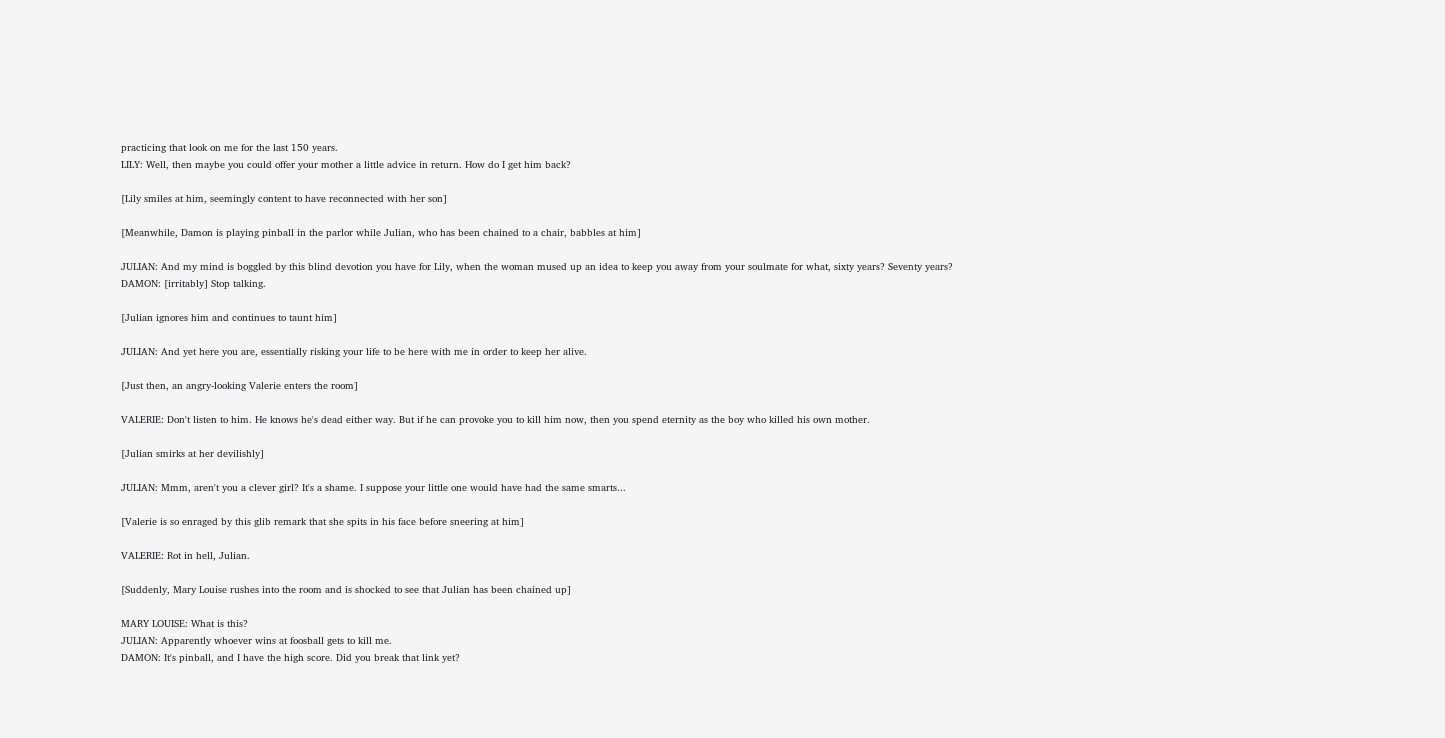practicing that look on me for the last 150 years.
LILY: Well, then maybe you could offer your mother a little advice in return. How do I get him back?

[Lily smiles at him, seemingly content to have reconnected with her son]

[Meanwhile, Damon is playing pinball in the parlor while Julian, who has been chained to a chair, babbles at him]

JULIAN: And my mind is boggled by this blind devotion you have for Lily, when the woman mused up an idea to keep you away from your soulmate for what, sixty years? Seventy years?
DAMON: [irritably] Stop talking.

[Julian ignores him and continues to taunt him]

JULIAN: And yet here you are, essentially risking your life to be here with me in order to keep her alive.

[Just then, an angry-looking Valerie enters the room]

VALERIE: Don't listen to him. He knows he's dead either way. But if he can provoke you to kill him now, then you spend eternity as the boy who killed his own mother.

[Julian smirks at her devilishly]

JULIAN: Mmm, aren't you a clever girl? It's a shame. I suppose your little one would have had the same smarts...

[Valerie is so enraged by this glib remark that she spits in his face before sneering at him]

VALERIE: Rot in hell, Julian.

[Suddenly, Mary Louise rushes into the room and is shocked to see that Julian has been chained up]

MARY LOUISE: What is this?
JULIAN: Apparently whoever wins at foosball gets to kill me.
DAMON: It's pinball, and I have the high score. Did you break that link yet?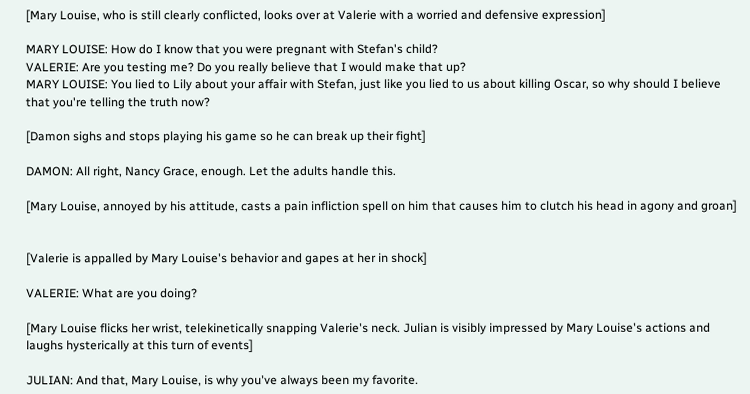[Mary Louise, who is still clearly conflicted, looks over at Valerie with a worried and defensive expression]

MARY LOUISE: How do I know that you were pregnant with Stefan's child?
VALERIE: Are you testing me? Do you really believe that I would make that up?
MARY LOUISE: You lied to Lily about your affair with Stefan, just like you lied to us about killing Oscar, so why should I believe that you're telling the truth now?

[Damon sighs and stops playing his game so he can break up their fight]

DAMON: All right, Nancy Grace, enough. Let the adults handle this.

[Mary Louise, annoyed by his attitude, casts a pain infliction spell on him that causes him to clutch his head in agony and groan]


[Valerie is appalled by Mary Louise's behavior and gapes at her in shock]

VALERIE: What are you doing?

[Mary Louise flicks her wrist, telekinetically snapping Valerie's neck. Julian is visibly impressed by Mary Louise's actions and laughs hysterically at this turn of events]

JULIAN: And that, Mary Louise, is why you've always been my favorite.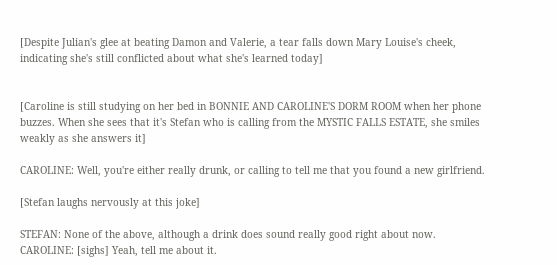[Despite Julian's glee at beating Damon and Valerie, a tear falls down Mary Louise's cheek, indicating she's still conflicted about what she's learned today]


[Caroline is still studying on her bed in BONNIE AND CAROLINE'S DORM ROOM when her phone buzzes. When she sees that it's Stefan who is calling from the MYSTIC FALLS ESTATE, she smiles weakly as she answers it]

CAROLINE: Well, you're either really drunk, or calling to tell me that you found a new girlfriend.

[Stefan laughs nervously at this joke]

STEFAN: None of the above, although a drink does sound really good right about now.
CAROLINE: [sighs] Yeah, tell me about it.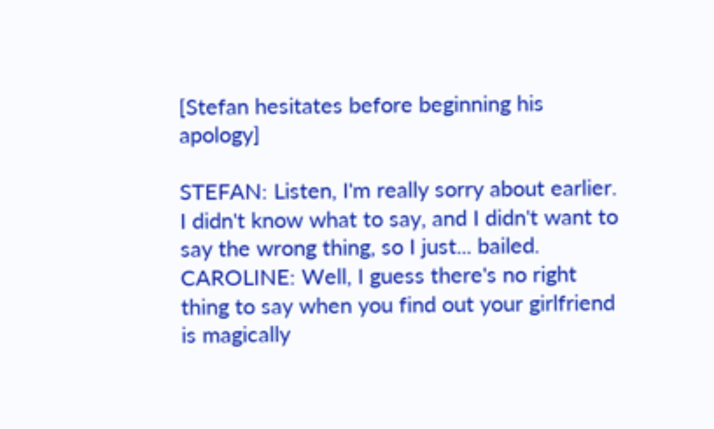[Stefan hesitates before beginning his apology]

STEFAN: Listen, I'm really sorry about earlier. I didn't know what to say, and I didn't want to say the wrong thing, so I just... bailed.
CAROLINE: Well, I guess there's no right thing to say when you find out your girlfriend is magically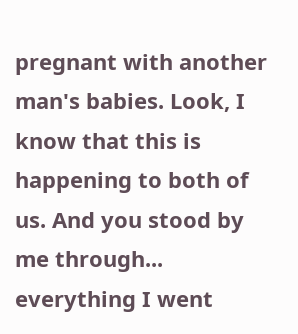pregnant with another man's babies. Look, I know that this is happening to both of us. And you stood by me through... everything I went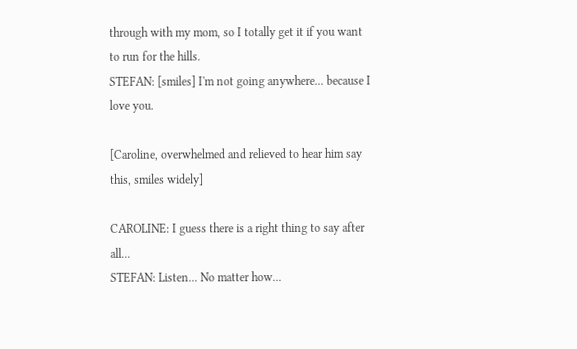through with my mom, so I totally get it if you want to run for the hills.
STEFAN: [smiles] I'm not going anywhere... because I love you.

[Caroline, overwhelmed and relieved to hear him say this, smiles widely]

CAROLINE: I guess there is a right thing to say after all...
STEFAN: Listen... No matter how...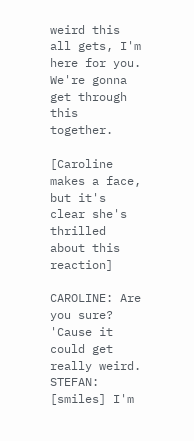weird this all gets, I'm here for you. We're gonna get through this together.

[Caroline makes a face, but it's clear she's thrilled about this reaction]

CAROLINE: Are you sure? 'Cause it could get really weird.
STEFAN: [smiles] I'm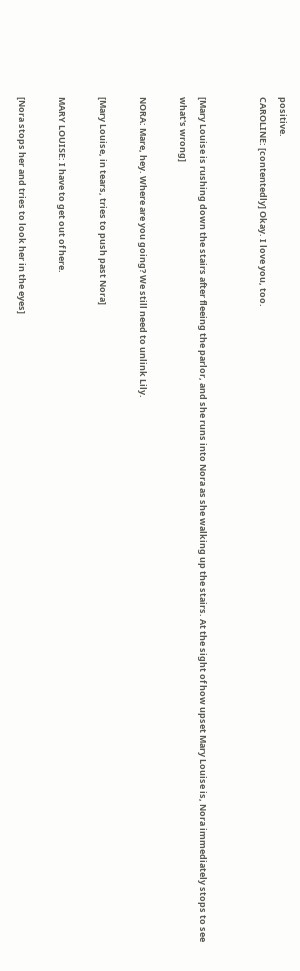positive.
CAROLINE: [contentedly] Okay. I love you, too.


[Mary Louise is rushing down the stairs after fleeing the parlor, and she runs into Nora as she walking up the stairs. At the sight of how upset Mary Louise is, Nora immediately stops to see what's wrong]

NORA: Mare, hey. Where are you going? We still need to unlink Lily.

[Mary Louise, in tears, tries to push past Nora]

MARY LOUISE: I have to get out of here.

[Nora stops her and tries to look her in the eyes]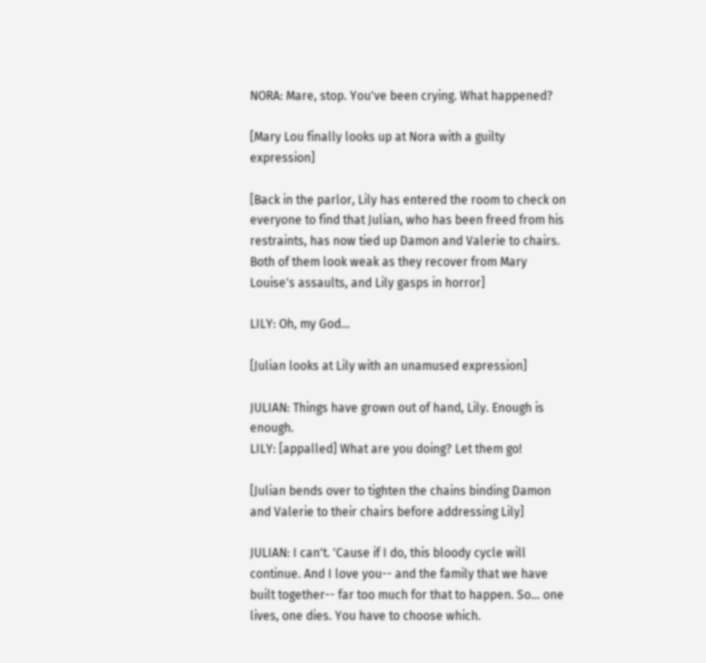NORA: Mare, stop. You've been crying. What happened?

[Mary Lou finally looks up at Nora with a guilty expression]

[Back in the parlor, Lily has entered the room to check on everyone to find that Julian, who has been freed from his restraints, has now tied up Damon and Valerie to chairs. Both of them look weak as they recover from Mary Louise's assaults, and Lily gasps in horror]

LILY: Oh, my God...

[Julian looks at Lily with an unamused expression]

JULIAN: Things have grown out of hand, Lily. Enough is enough.
LILY: [appalled] What are you doing? Let them go!

[Julian bends over to tighten the chains binding Damon and Valerie to their chairs before addressing Lily]

JULIAN: I can't. 'Cause if I do, this bloody cycle will continue. And I love you-- and the family that we have built together-- far too much for that to happen. So... one lives, one dies. You have to choose which.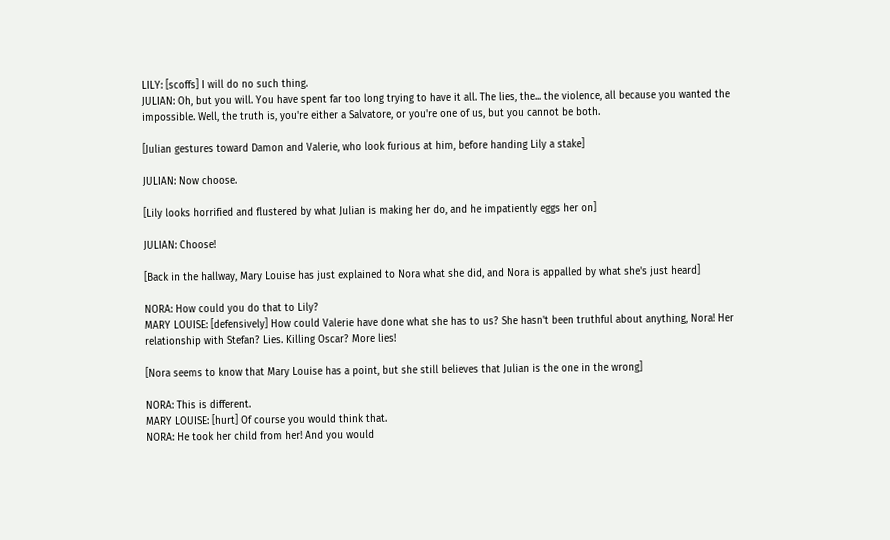LILY: [scoffs] I will do no such thing.
JULIAN: Oh, but you will. You have spent far too long trying to have it all. The lies, the... the violence, all because you wanted the impossible. Well, the truth is, you're either a Salvatore, or you're one of us, but you cannot be both.

[Julian gestures toward Damon and Valerie, who look furious at him, before handing Lily a stake]

JULIAN: Now choose.

[Lily looks horrified and flustered by what Julian is making her do, and he impatiently eggs her on]

JULIAN: Choose!

[Back in the hallway, Mary Louise has just explained to Nora what she did, and Nora is appalled by what she's just heard]

NORA: How could you do that to Lily?
MARY LOUISE: [defensively] How could Valerie have done what she has to us? She hasn't been truthful about anything, Nora! Her relationship with Stefan? Lies. Killing Oscar? More lies!

[Nora seems to know that Mary Louise has a point, but she still believes that Julian is the one in the wrong]

NORA: This is different.
MARY LOUISE: [hurt] Of course you would think that.
NORA: He took her child from her! And you would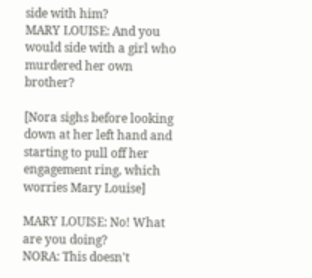side with him?
MARY LOUISE: And you would side with a girl who murdered her own brother?

[Nora sighs before looking down at her left hand and starting to pull off her engagement ring, which worries Mary Louise]

MARY LOUISE: No! What are you doing?
NORA: This doesn't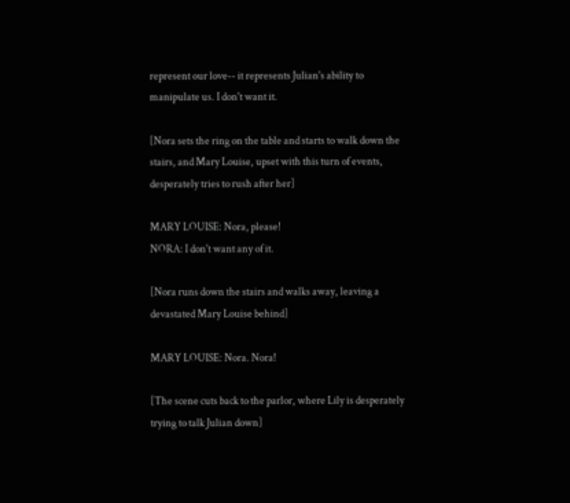represent our love-- it represents Julian's ability to manipulate us. I don't want it.

[Nora sets the ring on the table and starts to walk down the stairs, and Mary Louise, upset with this turn of events, desperately tries to rush after her]

MARY LOUISE: Nora, please!
NORA: I don't want any of it.

[Nora runs down the stairs and walks away, leaving a devastated Mary Louise behind]

MARY LOUISE: Nora. Nora!

[The scene cuts back to the parlor, where Lily is desperately trying to talk Julian down]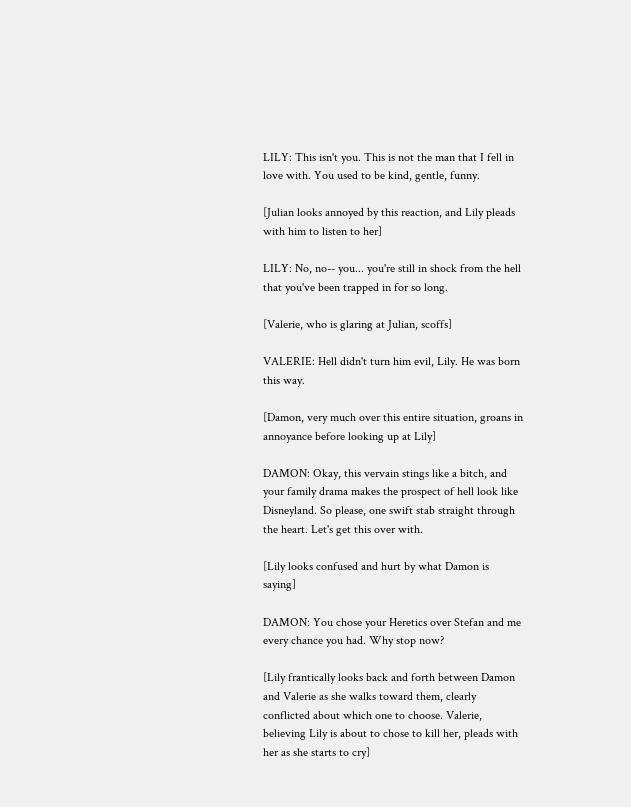LILY: This isn't you. This is not the man that I fell in love with. You used to be kind, gentle, funny.

[Julian looks annoyed by this reaction, and Lily pleads with him to listen to her]

LILY: No, no-- you... you're still in shock from the hell that you've been trapped in for so long.

[Valerie, who is glaring at Julian, scoffs]

VALERIE: Hell didn't turn him evil, Lily. He was born this way.

[Damon, very much over this entire situation, groans in annoyance before looking up at Lily]

DAMON: Okay, this vervain stings like a bitch, and your family drama makes the prospect of hell look like Disneyland. So please, one swift stab straight through the heart. Let's get this over with.

[Lily looks confused and hurt by what Damon is saying]

DAMON: You chose your Heretics over Stefan and me every chance you had. Why stop now?

[Lily frantically looks back and forth between Damon and Valerie as she walks toward them, clearly conflicted about which one to choose. Valerie, believing Lily is about to chose to kill her, pleads with her as she starts to cry]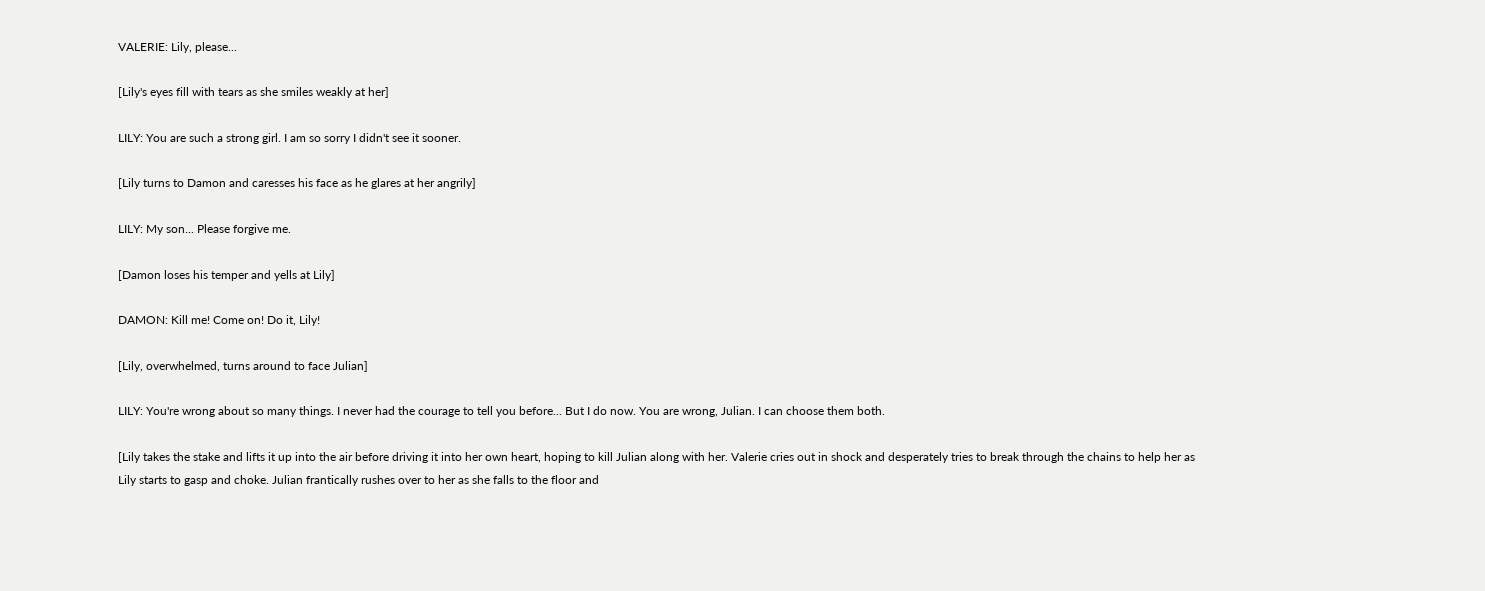VALERIE: Lily, please...

[Lily's eyes fill with tears as she smiles weakly at her]

LILY: You are such a strong girl. I am so sorry I didn't see it sooner.

[Lily turns to Damon and caresses his face as he glares at her angrily]

LILY: My son... Please forgive me.

[Damon loses his temper and yells at Lily]

DAMON: Kill me! Come on! Do it, Lily!

[Lily, overwhelmed, turns around to face Julian]

LILY: You're wrong about so many things. I never had the courage to tell you before... But I do now. You are wrong, Julian. I can choose them both.

[Lily takes the stake and lifts it up into the air before driving it into her own heart, hoping to kill Julian along with her. Valerie cries out in shock and desperately tries to break through the chains to help her as Lily starts to gasp and choke. Julian frantically rushes over to her as she falls to the floor and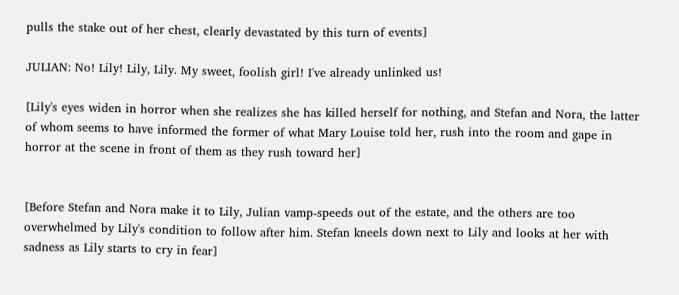pulls the stake out of her chest, clearly devastated by this turn of events]

JULIAN: No! Lily! Lily, Lily. My sweet, foolish girl! I've already unlinked us!

[Lily's eyes widen in horror when she realizes she has killed herself for nothing, and Stefan and Nora, the latter of whom seems to have informed the former of what Mary Louise told her, rush into the room and gape in horror at the scene in front of them as they rush toward her]


[Before Stefan and Nora make it to Lily, Julian vamp-speeds out of the estate, and the others are too overwhelmed by Lily's condition to follow after him. Stefan kneels down next to Lily and looks at her with sadness as Lily starts to cry in fear]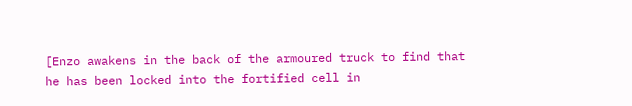[Enzo awakens in the back of the armoured truck to find that he has been locked into the fortified cell in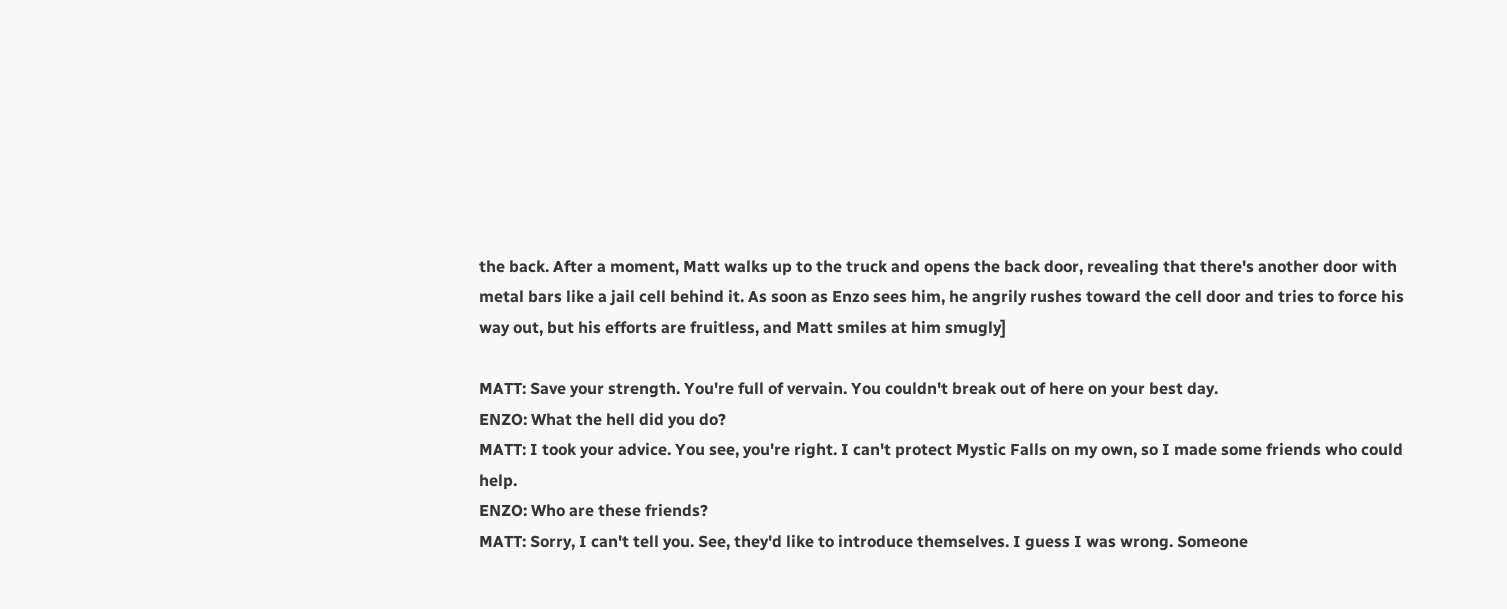the back. After a moment, Matt walks up to the truck and opens the back door, revealing that there's another door with metal bars like a jail cell behind it. As soon as Enzo sees him, he angrily rushes toward the cell door and tries to force his way out, but his efforts are fruitless, and Matt smiles at him smugly]

MATT: Save your strength. You're full of vervain. You couldn't break out of here on your best day.
ENZO: What the hell did you do?
MATT: I took your advice. You see, you're right. I can't protect Mystic Falls on my own, so I made some friends who could help.
ENZO: Who are these friends?
MATT: Sorry, I can't tell you. See, they'd like to introduce themselves. I guess I was wrong. Someone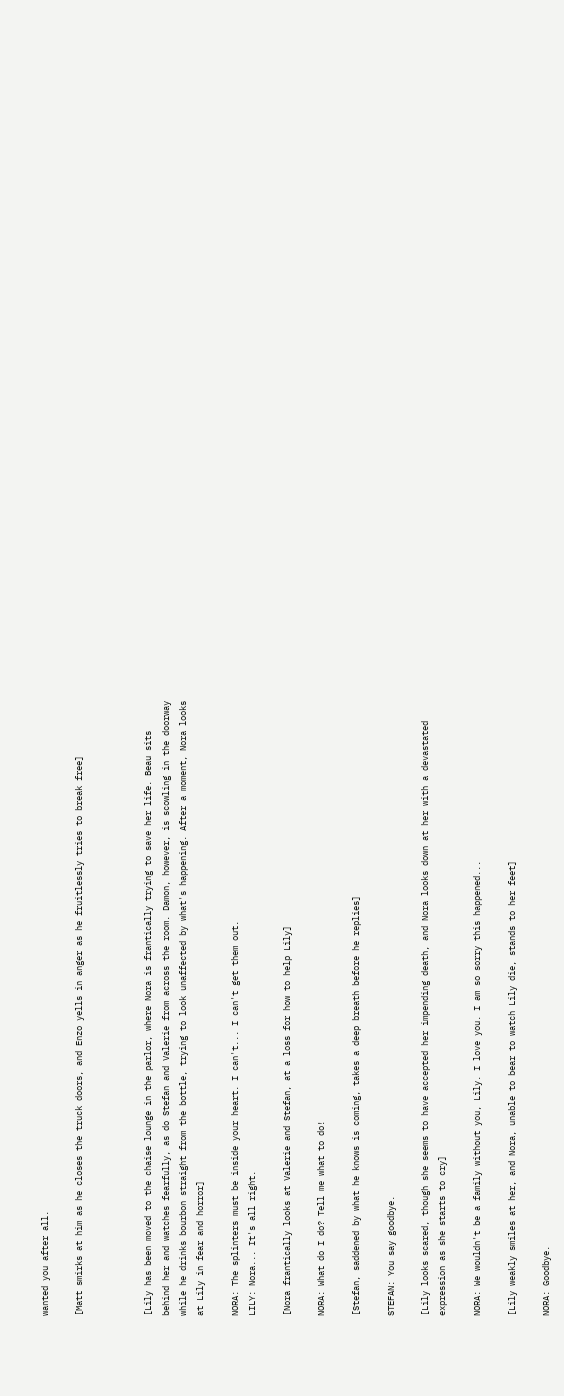wanted you after all.

[Matt smirks at him as he closes the truck doors, and Enzo yells in anger as he fruitlessly tries to break free]



[Lily has been moved to the chaise lounge in the parlor, where Nora is frantically trying to save her life. Beau sits behind her and watches fearfully, as do Stefan and Valerie from across the room. Damon, however, is scowling in the doorway while he drinks bourbon straight from the bottle, trying to look unaffected by what's happening. After a moment, Nora looks at Lily in fear and horror]

NORA: The splinters must be inside your heart. I can't... I can't get them out.
LILY: Nora... It's all right.

[Nora frantically looks at Valerie and Stefan, at a loss for how to help Lily]

NORA: What do I do? Tell me what to do!

[Stefan, saddened by what he knows is coming, takes a deep breath before he replies]

STEFAN: You say goodbye.

[Lily looks scared, though she seems to have accepted her impending death, and Nora looks down at her with a devastated expression as she starts to cry]

NORA: We wouldn't be a family without you, Lily. I love you. I am so sorry this happened...

[Lily weakly smiles at her, and Nora, unable to bear to watch Lily die, stands to her feet]

NORA: Goodbye.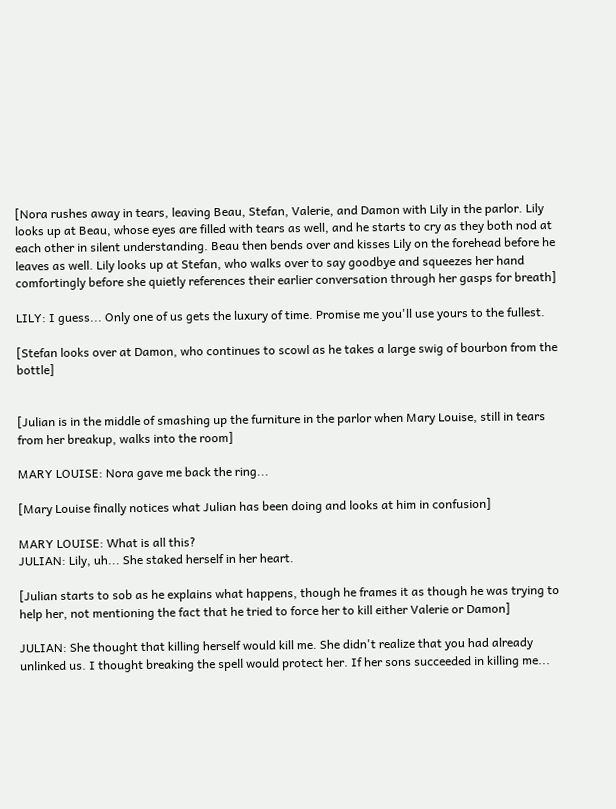[Nora rushes away in tears, leaving Beau, Stefan, Valerie, and Damon with Lily in the parlor. Lily looks up at Beau, whose eyes are filled with tears as well, and he starts to cry as they both nod at each other in silent understanding. Beau then bends over and kisses Lily on the forehead before he leaves as well. Lily looks up at Stefan, who walks over to say goodbye and squeezes her hand comfortingly before she quietly references their earlier conversation through her gasps for breath]

LILY: I guess... Only one of us gets the luxury of time. Promise me you'll use yours to the fullest.

[Stefan looks over at Damon, who continues to scowl as he takes a large swig of bourbon from the bottle]


[Julian is in the middle of smashing up the furniture in the parlor when Mary Louise, still in tears from her breakup, walks into the room]

MARY LOUISE: Nora gave me back the ring...

[Mary Louise finally notices what Julian has been doing and looks at him in confusion]

MARY LOUISE: What is all this?
JULIAN: Lily, uh... She staked herself in her heart.

[Julian starts to sob as he explains what happens, though he frames it as though he was trying to help her, not mentioning the fact that he tried to force her to kill either Valerie or Damon]

JULIAN: She thought that killing herself would kill me. She didn't realize that you had already unlinked us. I thought breaking the spell would protect her. If her sons succeeded in killing me...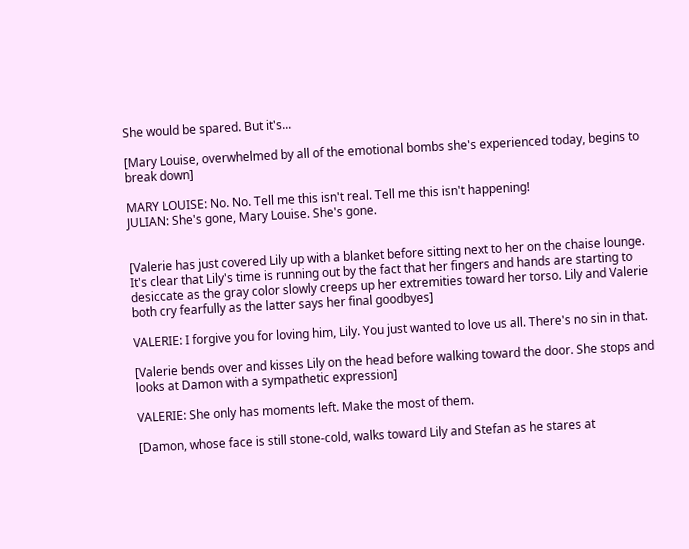She would be spared. But it's...

[Mary Louise, overwhelmed by all of the emotional bombs she's experienced today, begins to break down]

MARY LOUISE: No. No. Tell me this isn't real. Tell me this isn't happening!
JULIAN: She's gone, Mary Louise. She's gone.


[Valerie has just covered Lily up with a blanket before sitting next to her on the chaise lounge. It's clear that Lily's time is running out by the fact that her fingers and hands are starting to desiccate as the gray color slowly creeps up her extremities toward her torso. Lily and Valerie both cry fearfully as the latter says her final goodbyes]

VALERIE: I forgive you for loving him, Lily. You just wanted to love us all. There's no sin in that.

[Valerie bends over and kisses Lily on the head before walking toward the door. She stops and looks at Damon with a sympathetic expression]

VALERIE: She only has moments left. Make the most of them.

[Damon, whose face is still stone-cold, walks toward Lily and Stefan as he stares at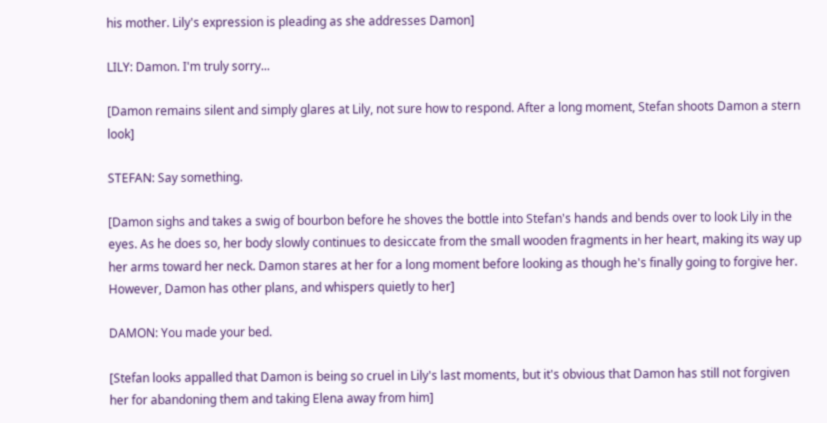his mother. Lily's expression is pleading as she addresses Damon]

LILY: Damon. I'm truly sorry...

[Damon remains silent and simply glares at Lily, not sure how to respond. After a long moment, Stefan shoots Damon a stern look]

STEFAN: Say something.

[Damon sighs and takes a swig of bourbon before he shoves the bottle into Stefan's hands and bends over to look Lily in the eyes. As he does so, her body slowly continues to desiccate from the small wooden fragments in her heart, making its way up her arms toward her neck. Damon stares at her for a long moment before looking as though he's finally going to forgive her. However, Damon has other plans, and whispers quietly to her]

DAMON: You made your bed.

[Stefan looks appalled that Damon is being so cruel in Lily's last moments, but it's obvious that Damon has still not forgiven her for abandoning them and taking Elena away from him]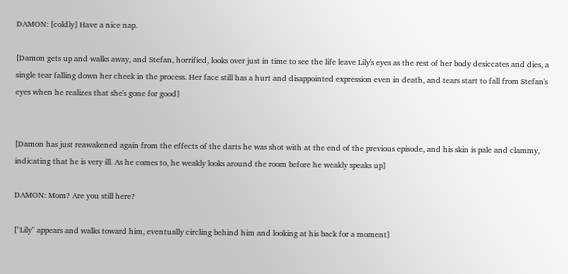DAMON: [coldly] Have a nice nap.

[Damon gets up and walks away, and Stefan, horrified, looks over just in time to see the life leave Lily's eyes as the rest of her body desiccates and dies, a single tear falling down her cheek in the process. Her face still has a hurt and disappointed expression even in death, and tears start to fall from Stefan's eyes when he realizes that she's gone for good]


[Damon has just reawakened again from the effects of the darts he was shot with at the end of the previous episode, and his skin is pale and clammy, indicating that he is very ill. As he comes to, he weakly looks around the room before he weakly speaks up]

DAMON: Mom? Are you still here?

["Lily" appears and walks toward him, eventually circling behind him and looking at his back for a moment]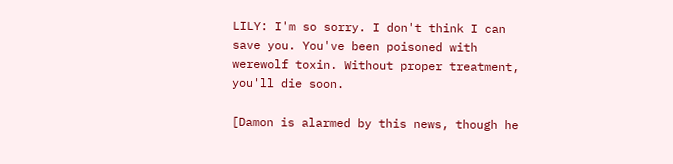LILY: I'm so sorry. I don't think I can save you. You've been poisoned with werewolf toxin. Without proper treatment, you'll die soon.

[Damon is alarmed by this news, though he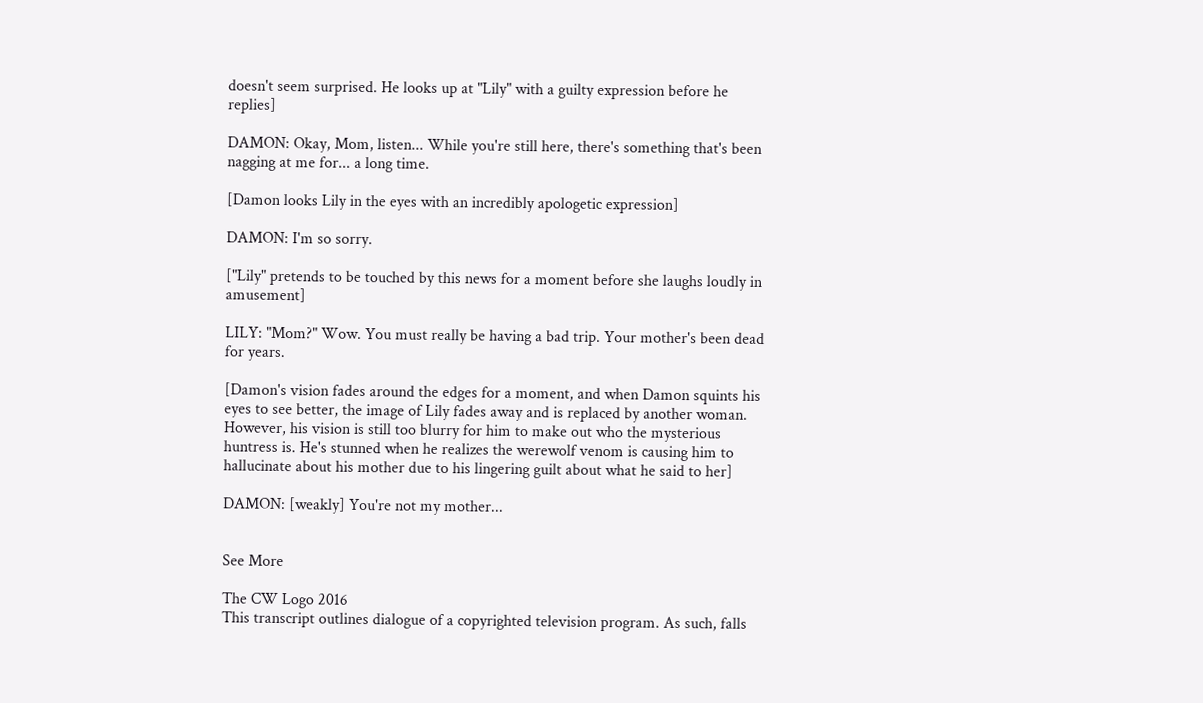doesn't seem surprised. He looks up at "Lily" with a guilty expression before he replies]

DAMON: Okay, Mom, listen... While you're still here, there's something that's been nagging at me for... a long time.

[Damon looks Lily in the eyes with an incredibly apologetic expression]

DAMON: I'm so sorry.

["Lily" pretends to be touched by this news for a moment before she laughs loudly in amusement]

LILY: "Mom?" Wow. You must really be having a bad trip. Your mother's been dead for years.

[Damon's vision fades around the edges for a moment, and when Damon squints his eyes to see better, the image of Lily fades away and is replaced by another woman. However, his vision is still too blurry for him to make out who the mysterious huntress is. He's stunned when he realizes the werewolf venom is causing him to hallucinate about his mother due to his lingering guilt about what he said to her]

DAMON: [weakly] You're not my mother...


See More

The CW Logo 2016
This transcript outlines dialogue of a copyrighted television program. As such, falls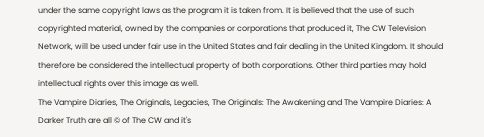under the same copyright laws as the program it is taken from. It is believed that the use of such copyrighted material, owned by the companies or corporations that produced it, The CW Television Network, will be used under fair use in the United States and fair dealing in the United Kingdom. It should therefore be considered the intellectual property of both corporations. Other third parties may hold intellectual rights over this image as well.
The Vampire Diaries, The Originals, Legacies, The Originals: The Awakening and The Vampire Diaries: A Darker Truth are all © of The CW and it's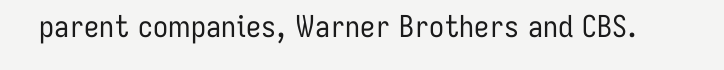parent companies, Warner Brothers and CBS.